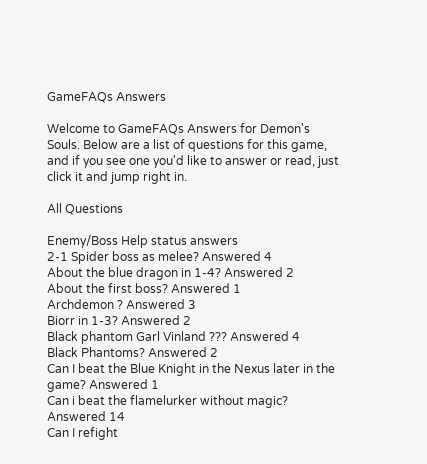GameFAQs Answers

Welcome to GameFAQs Answers for Demon's Souls. Below are a list of questions for this game, and if you see one you'd like to answer or read, just click it and jump right in.

All Questions

Enemy/Boss Help status answers
2-1 Spider boss as melee? Answered 4
About the blue dragon in 1-4? Answered 2
About the first boss? Answered 1
Archdemon ? Answered 3
Biorr in 1-3? Answered 2
Black phantom Garl Vinland ??? Answered 4
Black Phantoms? Answered 2
Can I beat the Blue Knight in the Nexus later in the game? Answered 1
Can i beat the flamelurker without magic? Answered 14
Can I refight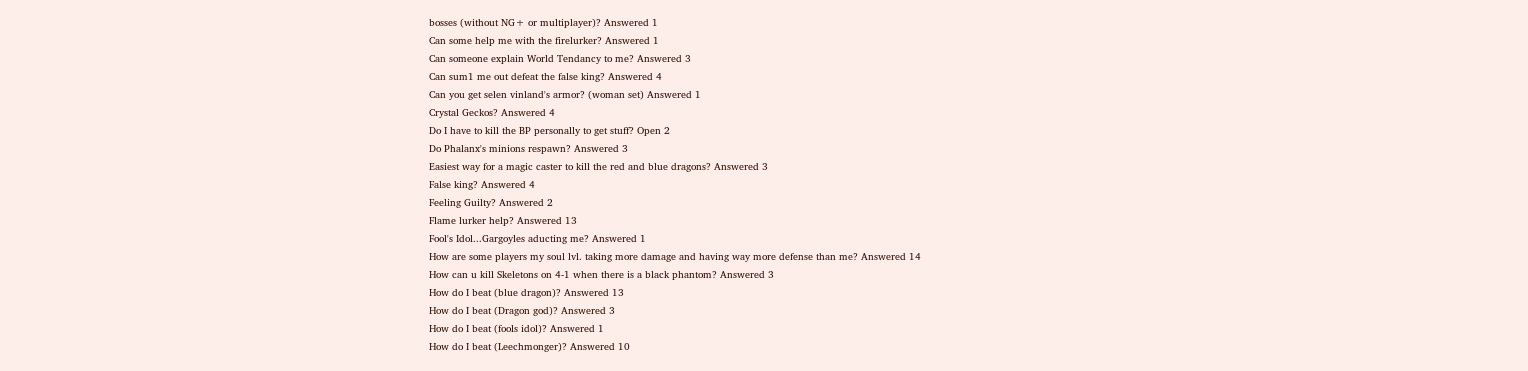bosses (without NG+ or multiplayer)? Answered 1
Can some help me with the firelurker? Answered 1
Can someone explain World Tendancy to me? Answered 3
Can sum1 me out defeat the false king? Answered 4
Can you get selen vinland's armor? (woman set) Answered 1
Crystal Geckos? Answered 4
Do I have to kill the BP personally to get stuff? Open 2
Do Phalanx's minions respawn? Answered 3
Easiest way for a magic caster to kill the red and blue dragons? Answered 3
False king? Answered 4
Feeling Guilty? Answered 2
Flame lurker help? Answered 13
Fool's Idol...Gargoyles aducting me? Answered 1
How are some players my soul lvl. taking more damage and having way more defense than me? Answered 14
How can u kill Skeletons on 4-1 when there is a black phantom? Answered 3
How do I beat (blue dragon)? Answered 13
How do I beat (Dragon god)? Answered 3
How do I beat (fools idol)? Answered 1
How do I beat (Leechmonger)? Answered 10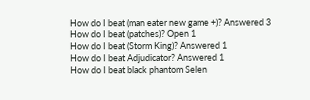How do I beat (man eater new game +)? Answered 3
How do I beat (patches)? Open 1
How do I beat (Storm King)? Answered 1
How do I beat Adjudicator? Answered 1
How do I beat black phantom Selen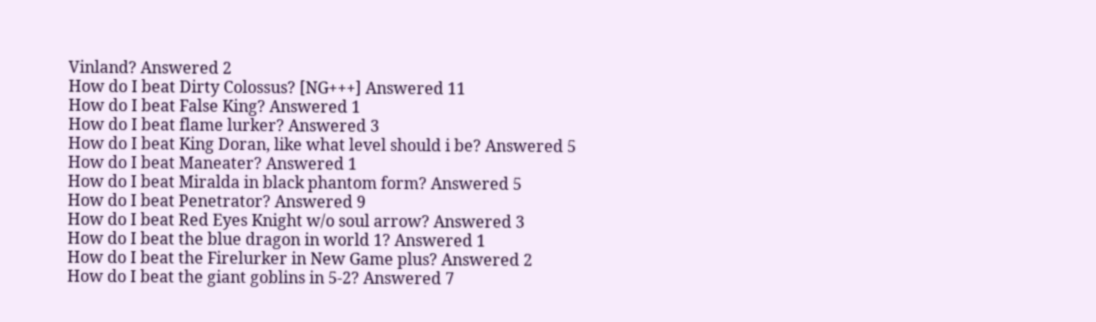Vinland? Answered 2
How do I beat Dirty Colossus? [NG+++] Answered 11
How do I beat False King? Answered 1
How do I beat flame lurker? Answered 3
How do I beat King Doran, like what level should i be? Answered 5
How do I beat Maneater? Answered 1
How do I beat Miralda in black phantom form? Answered 5
How do I beat Penetrator? Answered 9
How do I beat Red Eyes Knight w/o soul arrow? Answered 3
How do I beat the blue dragon in world 1? Answered 1
How do I beat the Firelurker in New Game plus? Answered 2
How do I beat the giant goblins in 5-2? Answered 7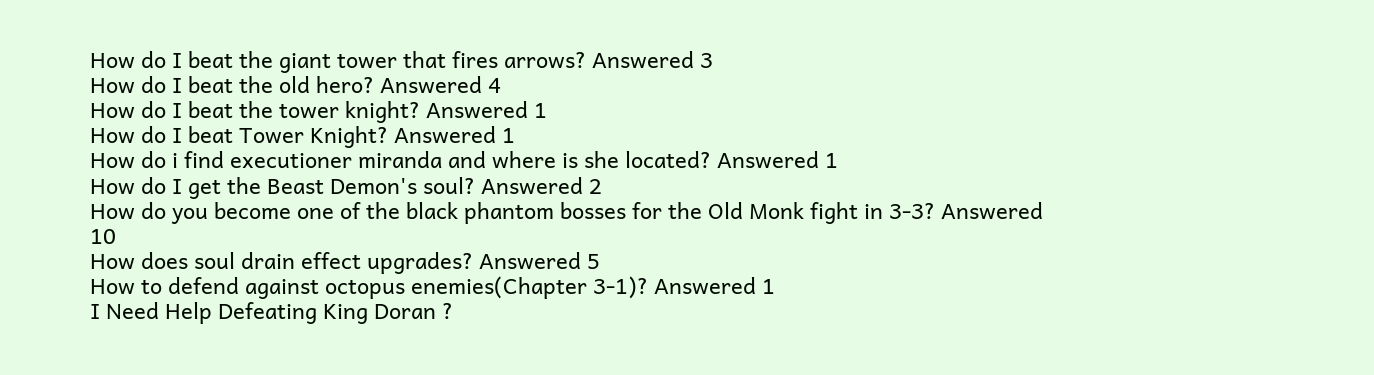How do I beat the giant tower that fires arrows? Answered 3
How do I beat the old hero? Answered 4
How do I beat the tower knight? Answered 1
How do I beat Tower Knight? Answered 1
How do i find executioner miranda and where is she located? Answered 1
How do I get the Beast Demon's soul? Answered 2
How do you become one of the black phantom bosses for the Old Monk fight in 3-3? Answered 10
How does soul drain effect upgrades? Answered 5
How to defend against octopus enemies(Chapter 3-1)? Answered 1
I Need Help Defeating King Doran ?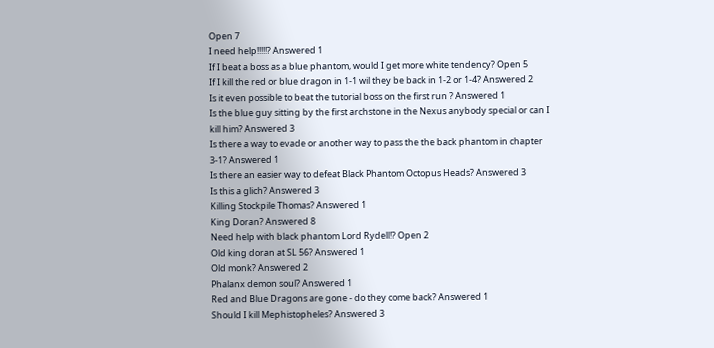Open 7
I need help!!!!!? Answered 1
If I beat a boss as a blue phantom, would I get more white tendency? Open 5
If I kill the red or blue dragon in 1-1 wil they be back in 1-2 or 1-4? Answered 2
Is it even possible to beat the tutorial boss on the first run ? Answered 1
Is the blue guy sitting by the first archstone in the Nexus anybody special or can I kill him? Answered 3
Is there a way to evade or another way to pass the the back phantom in chapter 3-1? Answered 1
Is there an easier way to defeat Black Phantom Octopus Heads? Answered 3
Is this a glich? Answered 3
Killing Stockpile Thomas? Answered 1
King Doran? Answered 8
Need help with black phantom Lord Rydell!? Open 2
Old king doran at SL 56? Answered 1
Old monk? Answered 2
Phalanx demon soul? Answered 1
Red and Blue Dragons are gone - do they come back? Answered 1
Should I kill Mephistopheles? Answered 3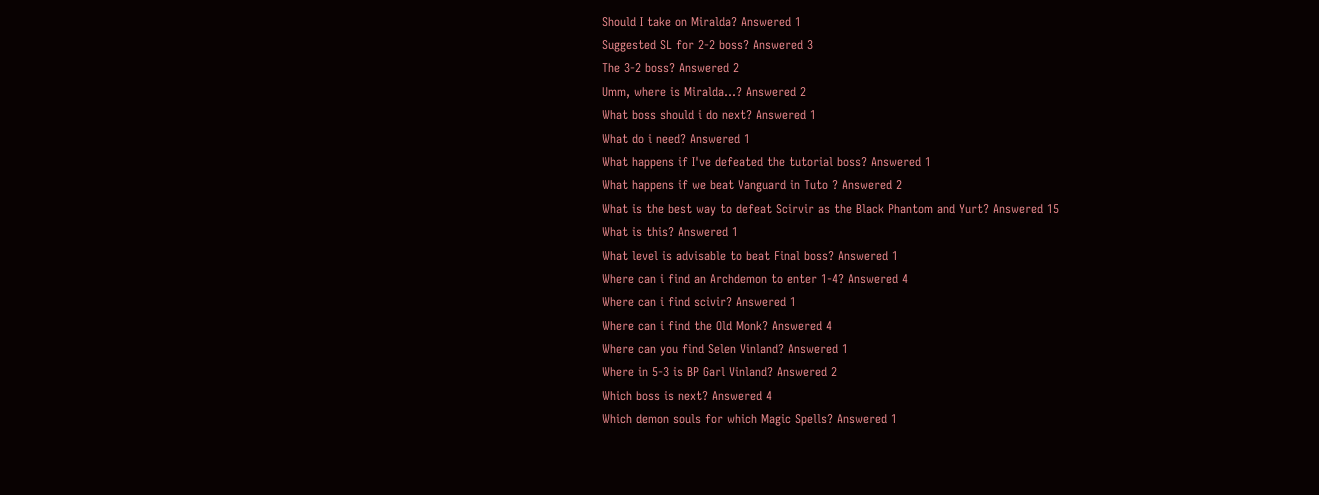Should I take on Miralda? Answered 1
Suggested SL for 2-2 boss? Answered 3
The 3-2 boss? Answered 2
Umm, where is Miralda...? Answered 2
What boss should i do next? Answered 1
What do i need? Answered 1
What happens if I've defeated the tutorial boss? Answered 1
What happens if we beat Vanguard in Tuto ? Answered 2
What is the best way to defeat Scirvir as the Black Phantom and Yurt? Answered 15
What is this? Answered 1
What level is advisable to beat Final boss? Answered 1
Where can i find an Archdemon to enter 1-4? Answered 4
Where can i find scivir? Answered 1
Where can i find the Old Monk? Answered 4
Where can you find Selen Vinland? Answered 1
Where in 5-3 is BP Garl Vinland? Answered 2
Which boss is next? Answered 4
Which demon souls for which Magic Spells? Answered 1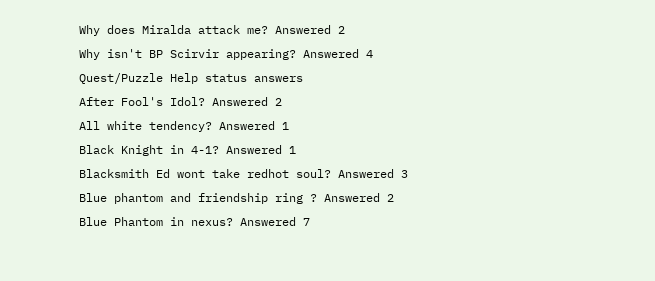Why does Miralda attack me? Answered 2
Why isn't BP Scirvir appearing? Answered 4
Quest/Puzzle Help status answers
After Fool's Idol? Answered 2
All white tendency? Answered 1
Black Knight in 4-1? Answered 1
Blacksmith Ed wont take redhot soul? Answered 3
Blue phantom and friendship ring ? Answered 2
Blue Phantom in nexus? Answered 7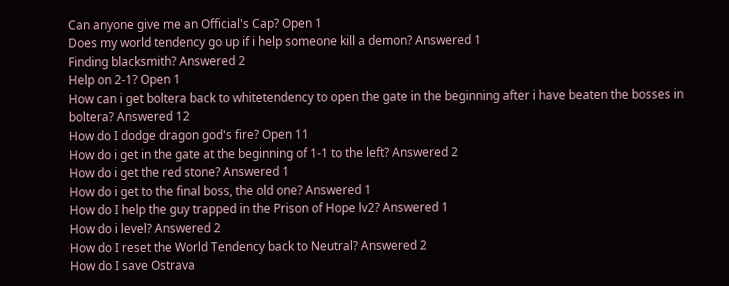Can anyone give me an Official's Cap? Open 1
Does my world tendency go up if i help someone kill a demon? Answered 1
Finding blacksmith? Answered 2
Help on 2-1? Open 1
How can i get boltera back to whitetendency to open the gate in the beginning after i have beaten the bosses in boltera? Answered 12
How do I dodge dragon god's fire? Open 11
How do i get in the gate at the beginning of 1-1 to the left? Answered 2
How do i get the red stone? Answered 1
How do i get to the final boss, the old one? Answered 1
How do I help the guy trapped in the Prison of Hope lv2? Answered 1
How do i level? Answered 2
How do I reset the World Tendency back to Neutral? Answered 2
How do I save Ostrava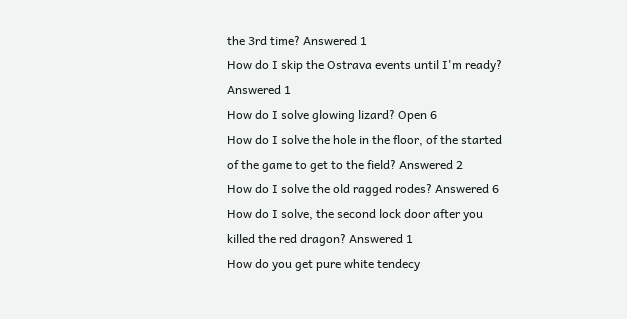the 3rd time? Answered 1
How do I skip the Ostrava events until I'm ready? Answered 1
How do I solve glowing lizard? Open 6
How do I solve the hole in the floor, of the started of the game to get to the field? Answered 2
How do I solve the old ragged rodes? Answered 6
How do I solve, the second lock door after you killed the red dragon? Answered 1
How do you get pure white tendecy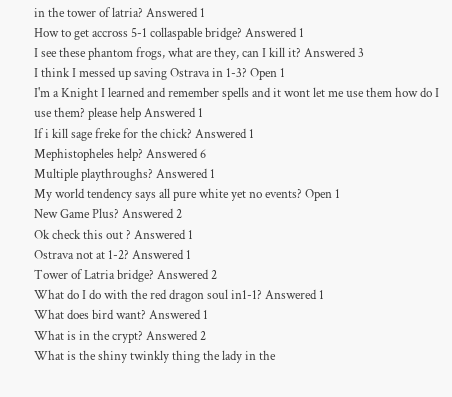in the tower of latria? Answered 1
How to get accross 5-1 collaspable bridge? Answered 1
I see these phantom frogs, what are they, can I kill it? Answered 3
I think I messed up saving Ostrava in 1-3? Open 1
I'm a Knight I learned and remember spells and it wont let me use them how do I use them? please help Answered 1
If i kill sage freke for the chick? Answered 1
Mephistopheles help? Answered 6
Multiple playthroughs? Answered 1
My world tendency says all pure white yet no events? Open 1
New Game Plus? Answered 2
Ok check this out ? Answered 1
Ostrava not at 1-2? Answered 1
Tower of Latria bridge? Answered 2
What do I do with the red dragon soul in1-1? Answered 1
What does bird want? Answered 1
What is in the crypt? Answered 2
What is the shiny twinkly thing the lady in the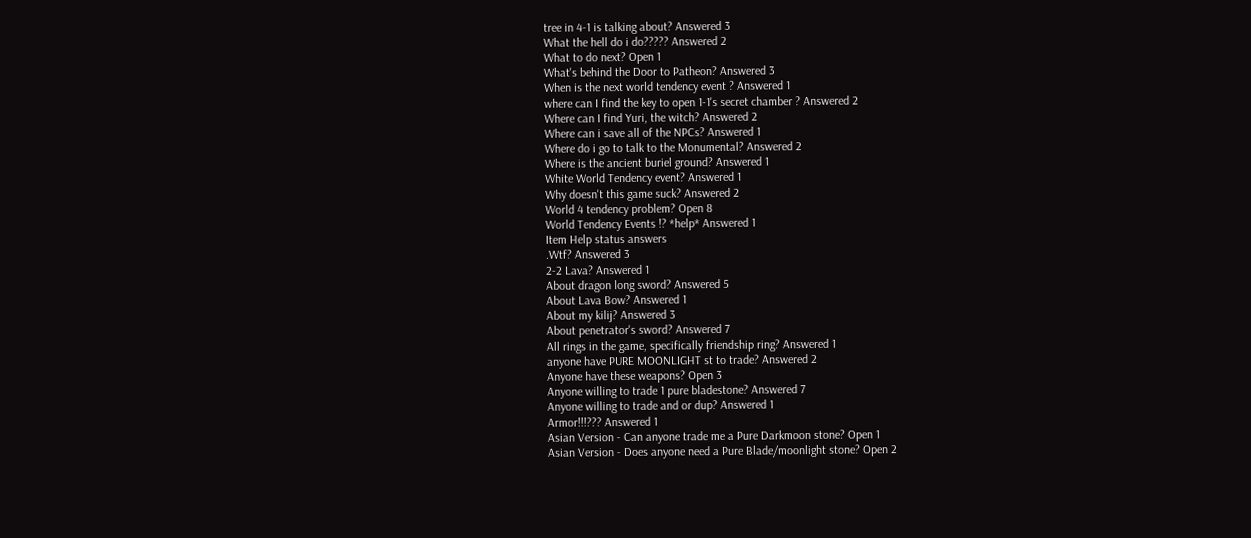tree in 4-1 is talking about? Answered 3
What the hell do i do????? Answered 2
What to do next? Open 1
What's behind the Door to Patheon? Answered 3
When is the next world tendency event ? Answered 1
where can I find the key to open 1-1's secret chamber ? Answered 2
Where can I find Yuri, the witch? Answered 2
Where can i save all of the NPCs? Answered 1
Where do i go to talk to the Monumental? Answered 2
Where is the ancient buriel ground? Answered 1
White World Tendency event? Answered 1
Why doesn't this game suck? Answered 2
World 4 tendency problem? Open 8
World Tendency Events !? *help* Answered 1
Item Help status answers
.Wtf? Answered 3
2-2 Lava? Answered 1
About dragon long sword? Answered 5
About Lava Bow? Answered 1
About my kilij? Answered 3
About penetrator's sword? Answered 7
All rings in the game, specifically friendship ring? Answered 1
anyone have PURE MOONLIGHT st to trade? Answered 2
Anyone have these weapons? Open 3
Anyone willing to trade 1 pure bladestone? Answered 7
Anyone willing to trade and or dup? Answered 1
Armor!!!??? Answered 1
Asian Version - Can anyone trade me a Pure Darkmoon stone? Open 1
Asian Version - Does anyone need a Pure Blade/moonlight stone? Open 2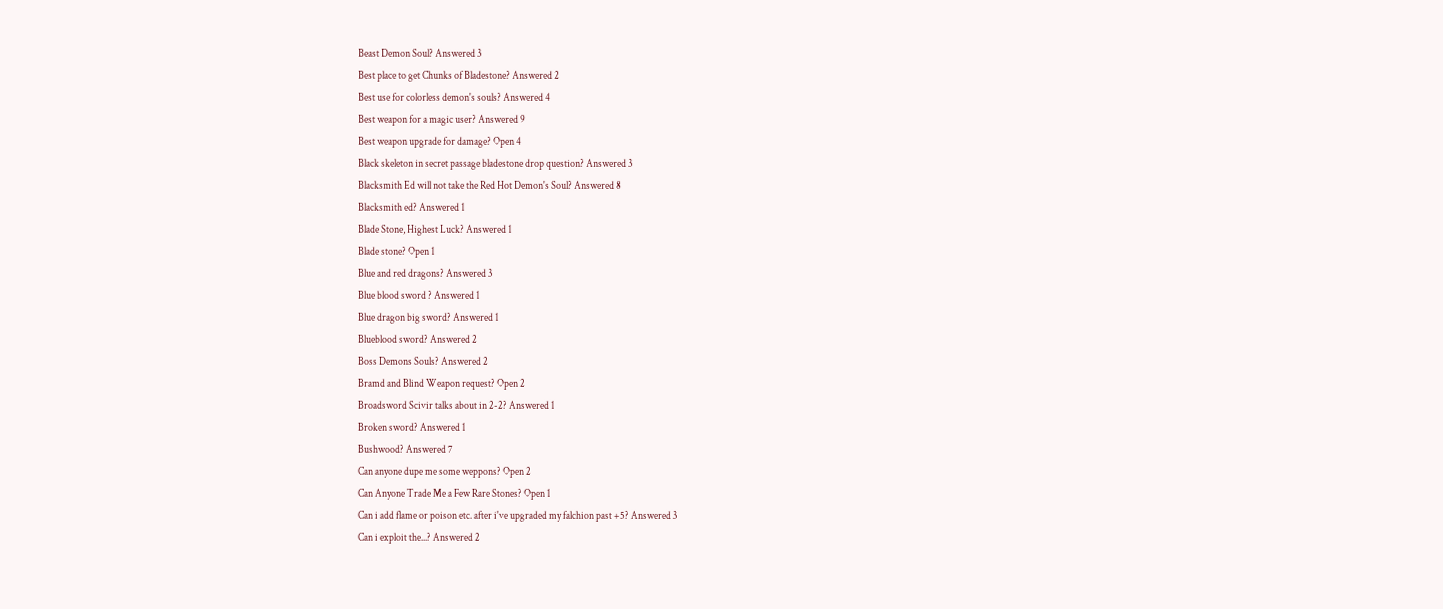Beast Demon Soul? Answered 3
Best place to get Chunks of Bladestone? Answered 2
Best use for colorless demon's souls? Answered 4
Best weapon for a magic user? Answered 9
Best weapon upgrade for damage? Open 4
Black skeleton in secret passage bladestone drop question? Answered 3
Blacksmith Ed will not take the Red Hot Demon's Soul? Answered 8
Blacksmith ed? Answered 1
Blade Stone, Highest Luck? Answered 1
Blade stone? Open 1
Blue and red dragons? Answered 3
Blue blood sword ? Answered 1
Blue dragon big sword? Answered 1
Blueblood sword? Answered 2
Boss Demons Souls? Answered 2
Bramd and Blind Weapon request? Open 2
Broadsword Scivir talks about in 2-2? Answered 1
Broken sword? Answered 1
Bushwood? Answered 7
Can anyone dupe me some weppons? Open 2
Can Anyone Trade Me a Few Rare Stones? Open 1
Can i add flame or poison etc. after i've upgraded my falchion past +5? Answered 3
Can i exploit the...? Answered 2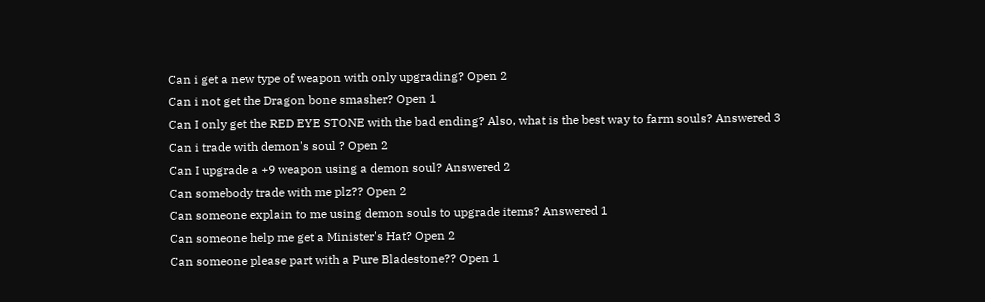Can i get a new type of weapon with only upgrading? Open 2
Can i not get the Dragon bone smasher? Open 1
Can I only get the RED EYE STONE with the bad ending? Also, what is the best way to farm souls? Answered 3
Can i trade with demon's soul ? Open 2
Can I upgrade a +9 weapon using a demon soul? Answered 2
Can somebody trade with me plz?? Open 2
Can someone explain to me using demon souls to upgrade items? Answered 1
Can someone help me get a Minister's Hat? Open 2
Can someone please part with a Pure Bladestone?? Open 1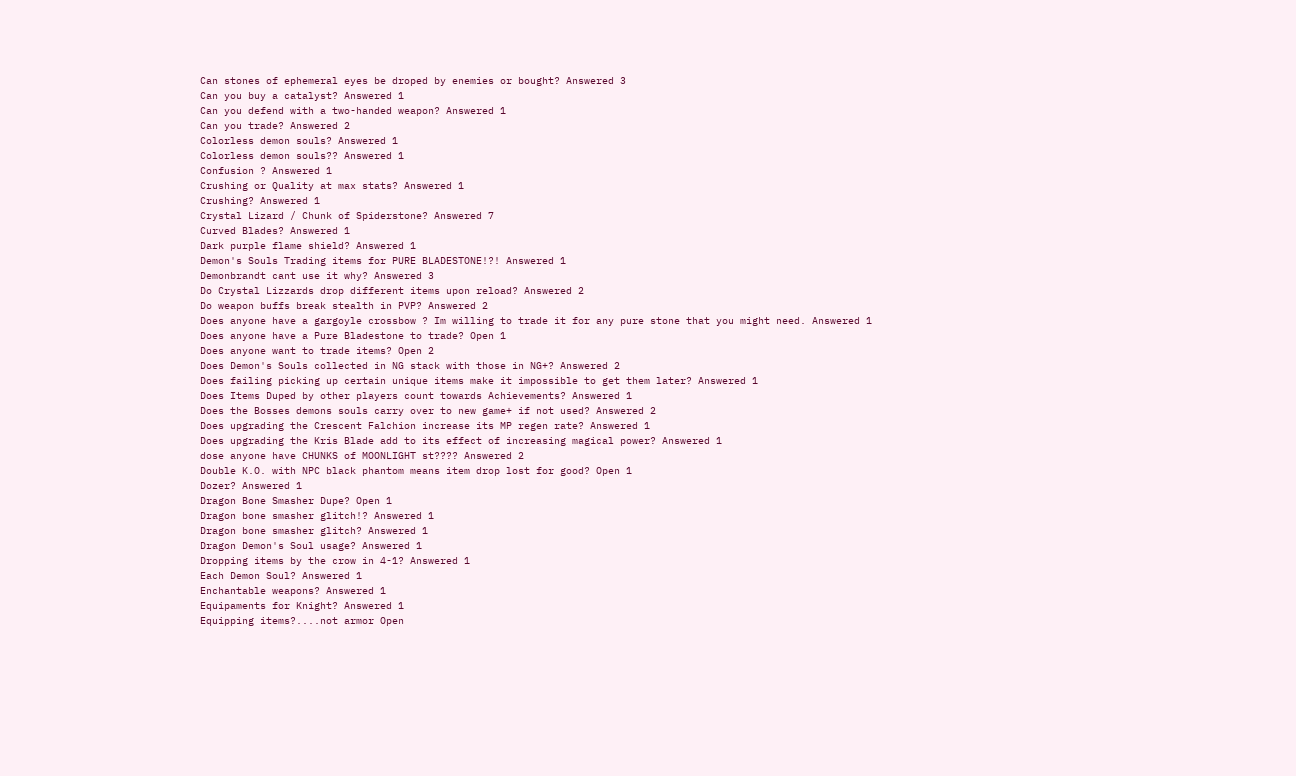Can stones of ephemeral eyes be droped by enemies or bought? Answered 3
Can you buy a catalyst? Answered 1
Can you defend with a two-handed weapon? Answered 1
Can you trade? Answered 2
Colorless demon souls? Answered 1
Colorless demon souls?? Answered 1
Confusion ? Answered 1
Crushing or Quality at max stats? Answered 1
Crushing? Answered 1
Crystal Lizard / Chunk of Spiderstone? Answered 7
Curved Blades? Answered 1
Dark purple flame shield? Answered 1
Demon's Souls Trading items for PURE BLADESTONE!?! Answered 1
Demonbrandt cant use it why? Answered 3
Do Crystal Lizzards drop different items upon reload? Answered 2
Do weapon buffs break stealth in PVP? Answered 2
Does anyone have a gargoyle crossbow ? Im willing to trade it for any pure stone that you might need. Answered 1
Does anyone have a Pure Bladestone to trade? Open 1
Does anyone want to trade items? Open 2
Does Demon's Souls collected in NG stack with those in NG+? Answered 2
Does failing picking up certain unique items make it impossible to get them later? Answered 1
Does Items Duped by other players count towards Achievements? Answered 1
Does the Bosses demons souls carry over to new game+ if not used? Answered 2
Does upgrading the Crescent Falchion increase its MP regen rate? Answered 1
Does upgrading the Kris Blade add to its effect of increasing magical power? Answered 1
dose anyone have CHUNKS of MOONLIGHT st???? Answered 2
Double K.O. with NPC black phantom means item drop lost for good? Open 1
Dozer? Answered 1
Dragon Bone Smasher Dupe? Open 1
Dragon bone smasher glitch!? Answered 1
Dragon bone smasher glitch? Answered 1
Dragon Demon's Soul usage? Answered 1
Dropping items by the crow in 4-1? Answered 1
Each Demon Soul? Answered 1
Enchantable weapons? Answered 1
Equipaments for Knight? Answered 1
Equipping items?....not armor Open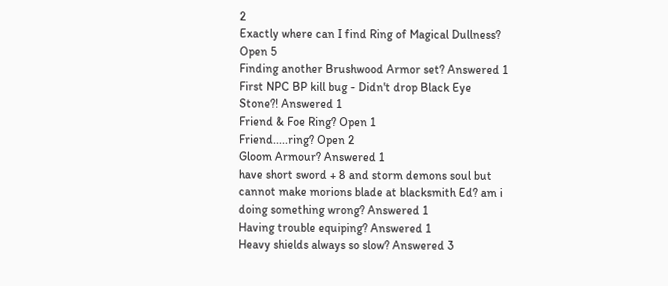2
Exactly where can I find Ring of Magical Dullness? Open 5
Finding another Brushwood Armor set? Answered 1
First NPC BP kill bug - Didn't drop Black Eye Stone?! Answered 1
Friend & Foe Ring? Open 1
Friend.....ring? Open 2
Gloom Armour? Answered 1
have short sword + 8 and storm demons soul but cannot make morions blade at blacksmith Ed? am i doing something wrong? Answered 1
Having trouble equiping? Answered 1
Heavy shields always so slow? Answered 3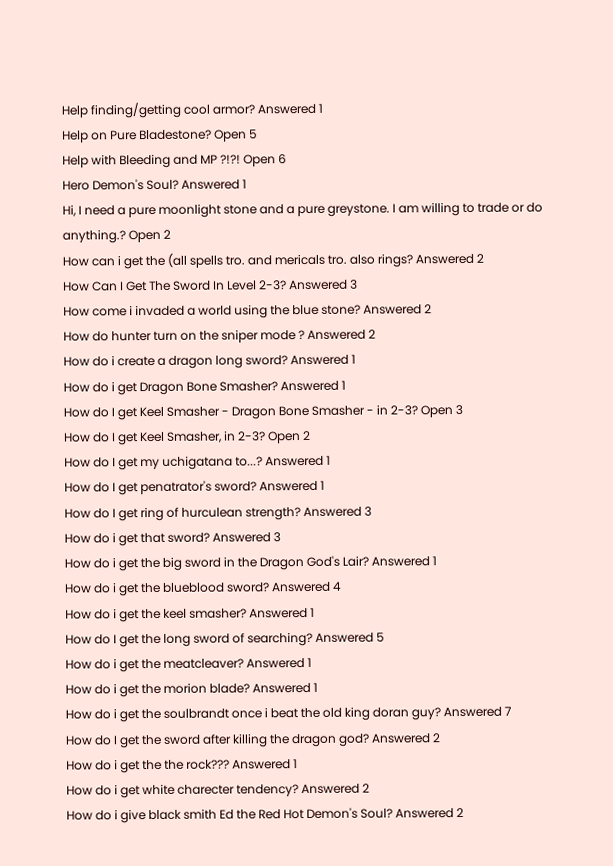Help finding/getting cool armor? Answered 1
Help on Pure Bladestone? Open 5
Help with Bleeding and MP ?!?! Open 6
Hero Demon's Soul? Answered 1
Hi, I need a pure moonlight stone and a pure greystone. I am willing to trade or do anything.? Open 2
How can i get the (all spells tro. and mericals tro. also rings? Answered 2
How Can I Get The Sword In Level 2-3? Answered 3
How come i invaded a world using the blue stone? Answered 2
How do hunter turn on the sniper mode ? Answered 2
How do i create a dragon long sword? Answered 1
How do i get Dragon Bone Smasher? Answered 1
How do I get Keel Smasher - Dragon Bone Smasher - in 2-3? Open 3
How do I get Keel Smasher, in 2-3? Open 2
How do I get my uchigatana to...? Answered 1
How do I get penatrator's sword? Answered 1
How do I get ring of hurculean strength? Answered 3
How do i get that sword? Answered 3
How do i get the big sword in the Dragon God's Lair? Answered 1
How do i get the blueblood sword? Answered 4
How do i get the keel smasher? Answered 1
How do I get the long sword of searching? Answered 5
How do i get the meatcleaver? Answered 1
How do i get the morion blade? Answered 1
How do i get the soulbrandt once i beat the old king doran guy? Answered 7
How do I get the sword after killing the dragon god? Answered 2
How do i get the the rock??? Answered 1
How do i get white charecter tendency? Answered 2
How do i give black smith Ed the Red Hot Demon's Soul? Answered 2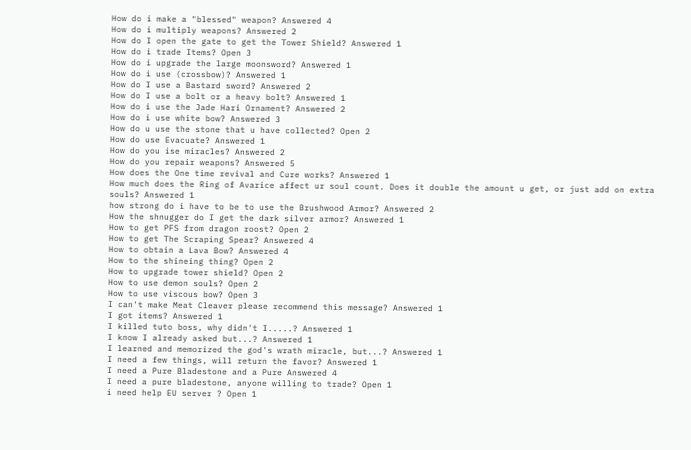How do i make a "blessed" weapon? Answered 4
How do i multiply weapons? Answered 2
How do I open the gate to get the Tower Shield? Answered 1
How do i trade Items? Open 3
How do i upgrade the large moonsword? Answered 1
How do i use (crossbow)? Answered 1
How do I use a Bastard sword? Answered 2
How do I use a bolt or a heavy bolt? Answered 1
How do i use the Jade Hari Ornament? Answered 2
How do i use white bow? Answered 3
How do u use the stone that u have collected? Open 2
How do use Evacuate? Answered 1
How do you ise miracles? Answered 2
How do you repair weapons? Answered 5
How does the One time revival and Cure works? Answered 1
How much does the Ring of Avarice affect ur soul count. Does it double the amount u get, or just add on extra souls? Answered 1
how strong do i have to be to use the Brushwood Armor? Answered 2
How the shnugger do I get the dark silver armor? Answered 1
How to get PFS from dragon roost? Open 2
How to get The Scraping Spear? Answered 4
How to obtain a Lava Bow? Answered 4
How to the shineing thing? Open 2
How to upgrade tower shield? Open 2
How to use demon souls? Open 2
How to use viscous bow? Open 3
I can't make Meat Cleaver please recommend this message? Answered 1
I got items? Answered 1
I killed tuto boss, why didn't I.....? Answered 1
I know I already asked but...? Answered 1
I learned and memorized the god's wrath miracle, but...? Answered 1
I need a few things, will return the favor? Answered 1
I need a Pure Bladestone and a Pure Answered 4
I need a pure bladestone, anyone willing to trade? Open 1
i need help EU server ? Open 1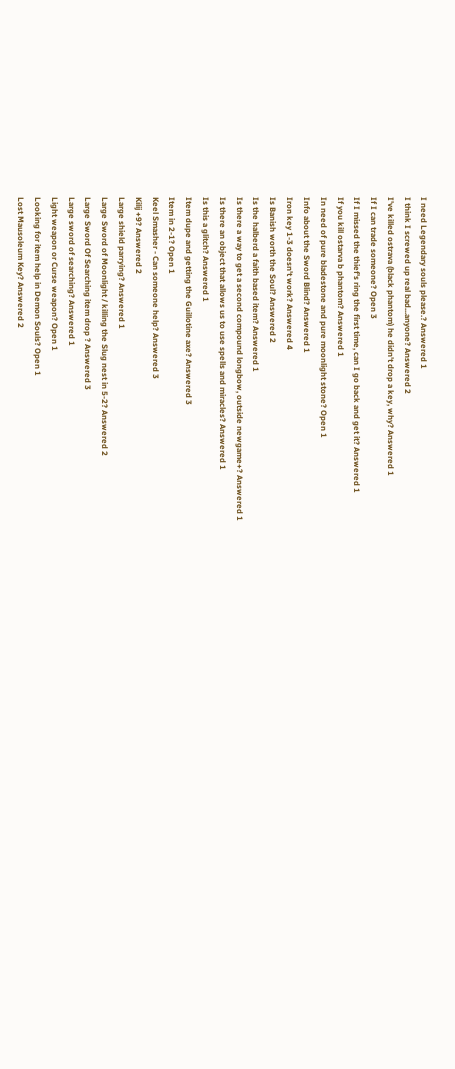I need Legendary souls please.? Answered 1
I think I screwed up real bad...anyone? Answered 2
I've killed ostrava (black phantom) he didn't drop a key, why? Answered 1
If I can trade someone? Open 3
If I missed the thief's ring the first time, can I go back and get it? Answered 1
If you kill ostarva b phantom? Answered 1
In need of pure bladestone and pure moonlight stone? Open 1
Info about the Sword Blind? Answered 1
Iron key 1-3 doesn't work? Answered 4
Is Banish worth the Soul? Answered 2
Is the halberd a faith based item? Answered 1
Is there a way to get a second compound longbow, outside newgame+? Answered 1
Is there an object that allows us to use spells and miracles? Answered 1
Is this a glitch? Answered 1
Item dupe and getting the Guillotine axe? Answered 3
Item in 2-1? Open 1
Keel Smasher - Can someone help? Answered 3
Kilij +9? Answered 2
Large shield parrying? Answered 1
Large Sword of Moonlight / killing the Slug nest in 5-2? Answered 2
Large Sword Of Searching item drop ? Answered 3
Large sword of searching? Answered 1
Light weapon or Curse weapon? Open 1
Looking for item help in Demon Souls? Open 1
Lost Mausoleum Key? Answered 2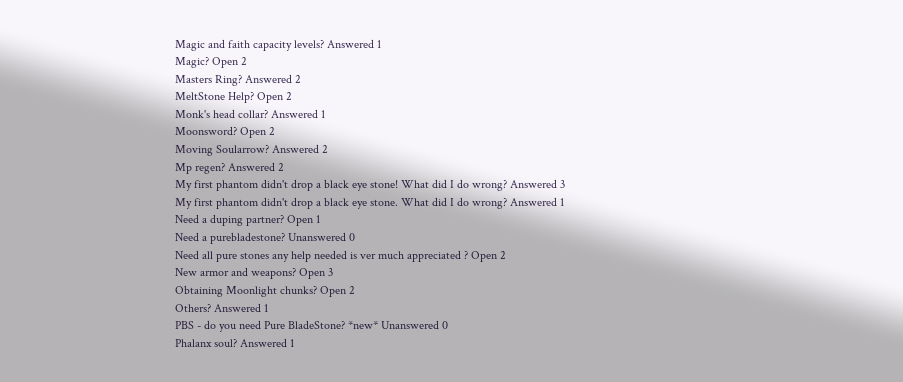Magic and faith capacity levels? Answered 1
Magic? Open 2
Masters Ring? Answered 2
MeltStone Help? Open 2
Monk's head collar? Answered 1
Moonsword? Open 2
Moving Soularrow? Answered 2
Mp regen? Answered 2
My first phantom didn't drop a black eye stone! What did I do wrong? Answered 3
My first phantom didn't drop a black eye stone. What did I do wrong? Answered 1
Need a duping partner? Open 1
Need a purebladestone? Unanswered 0
Need all pure stones any help needed is ver much appreciated ? Open 2
New armor and weapons? Open 3
Obtaining Moonlight chunks? Open 2
Others? Answered 1
PBS - do you need Pure BladeStone? *new* Unanswered 0
Phalanx soul? Answered 1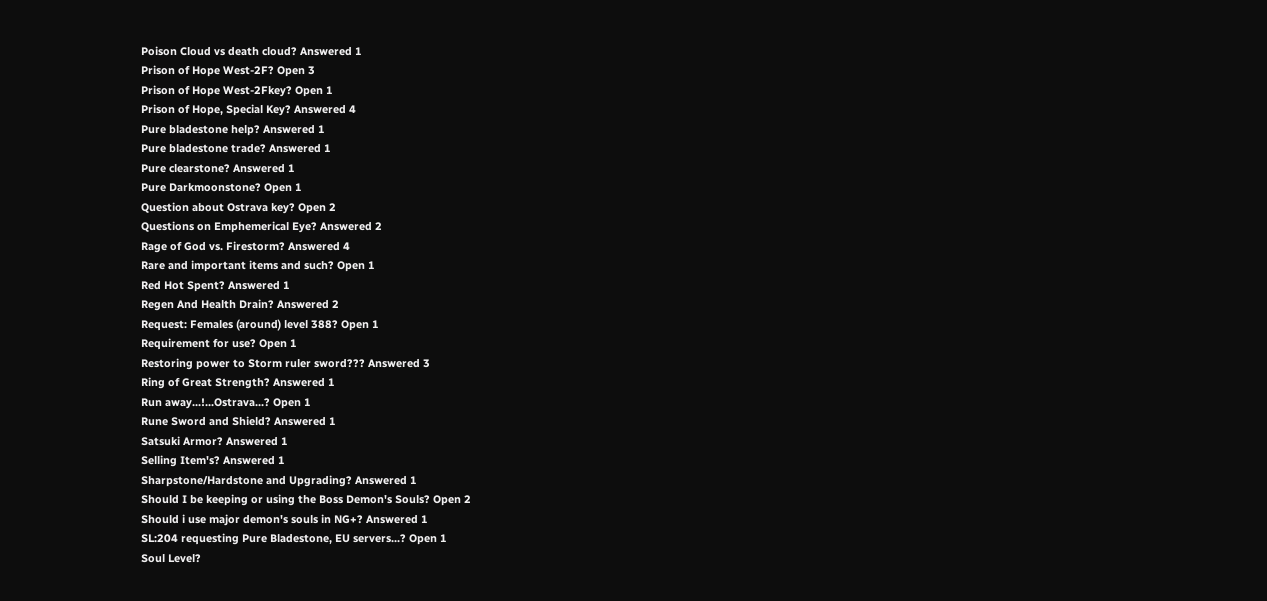Poison Cloud vs death cloud? Answered 1
Prison of Hope West-2F? Open 3
Prison of Hope West-2Fkey? Open 1
Prison of Hope, Special Key? Answered 4
Pure bladestone help? Answered 1
Pure bladestone trade? Answered 1
Pure clearstone? Answered 1
Pure Darkmoonstone? Open 1
Question about Ostrava key? Open 2
Questions on Emphemerical Eye? Answered 2
Rage of God vs. Firestorm? Answered 4
Rare and important items and such? Open 1
Red Hot Spent? Answered 1
Regen And Health Drain? Answered 2
Request: Females (around) level 388? Open 1
Requirement for use? Open 1
Restoring power to Storm ruler sword??? Answered 3
Ring of Great Strength? Answered 1
Run away...!...Ostrava...? Open 1
Rune Sword and Shield? Answered 1
Satsuki Armor? Answered 1
Selling Item's? Answered 1
Sharpstone/Hardstone and Upgrading? Answered 1
Should I be keeping or using the Boss Demon's Souls? Open 2
Should i use major demon's souls in NG+? Answered 1
SL:204 requesting Pure Bladestone, EU servers...? Open 1
Soul Level?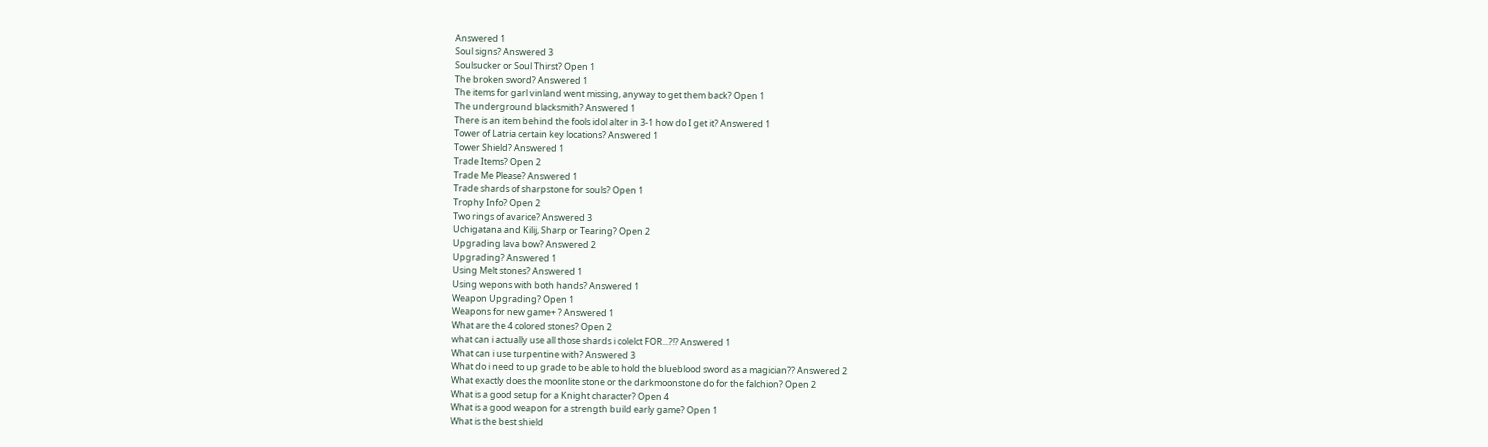Answered 1
Soul signs? Answered 3
Soulsucker or Soul Thirst? Open 1
The broken sword? Answered 1
The items for garl vinland went missing, anyway to get them back? Open 1
The underground blacksmith? Answered 1
There is an item behind the fools idol alter in 3-1 how do I get it? Answered 1
Tower of Latria certain key locations? Answered 1
Tower Shield? Answered 1
Trade Items? Open 2
Trade Me Please? Answered 1
Trade shards of sharpstone for souls? Open 1
Trophy Info? Open 2
Two rings of avarice? Answered 3
Uchigatana and Kilij, Sharp or Tearing? Open 2
Upgrading lava bow? Answered 2
Upgrading? Answered 1
Using Melt stones? Answered 1
Using wepons with both hands? Answered 1
Weapon Upgrading? Open 1
Weapons for new game+ ? Answered 1
What are the 4 colored stones? Open 2
what can i actually use all those shards i colelct FOR...?!? Answered 1
What can i use turpentine with? Answered 3
What do i need to up grade to be able to hold the blueblood sword as a magician?? Answered 2
What exactly does the moonlite stone or the darkmoonstone do for the falchion? Open 2
What is a good setup for a Knight character? Open 4
What is a good weapon for a strength build early game? Open 1
What is the best shield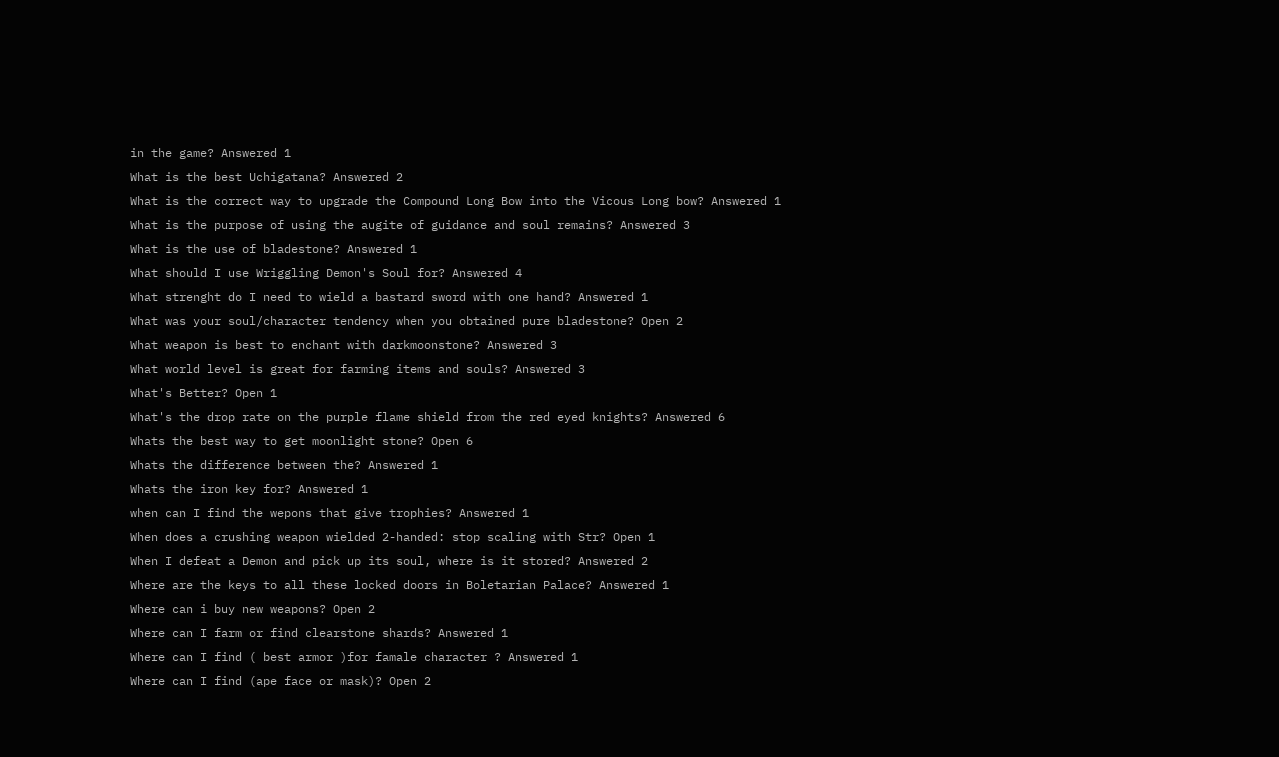in the game? Answered 1
What is the best Uchigatana? Answered 2
What is the correct way to upgrade the Compound Long Bow into the Vicous Long bow? Answered 1
What is the purpose of using the augite of guidance and soul remains? Answered 3
What is the use of bladestone? Answered 1
What should I use Wriggling Demon's Soul for? Answered 4
What strenght do I need to wield a bastard sword with one hand? Answered 1
What was your soul/character tendency when you obtained pure bladestone? Open 2
What weapon is best to enchant with darkmoonstone? Answered 3
What world level is great for farming items and souls? Answered 3
What's Better? Open 1
What's the drop rate on the purple flame shield from the red eyed knights? Answered 6
Whats the best way to get moonlight stone? Open 6
Whats the difference between the? Answered 1
Whats the iron key for? Answered 1
when can I find the wepons that give trophies? Answered 1
When does a crushing weapon wielded 2-handed: stop scaling with Str? Open 1
When I defeat a Demon and pick up its soul, where is it stored? Answered 2
Where are the keys to all these locked doors in Boletarian Palace? Answered 1
Where can i buy new weapons? Open 2
Where can I farm or find clearstone shards? Answered 1
Where can I find ( best armor )for famale character ? Answered 1
Where can I find (ape face or mask)? Open 2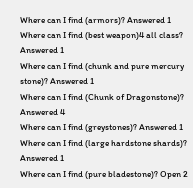Where can I find (armors)? Answered 1
Where can I find (best weapon)4 all class? Answered 1
Where can I find (chunk and pure mercury stone)? Answered 1
Where can I find (Chunk of Dragonstone)? Answered 4
Where can I find (greystones)? Answered 1
Where can I find (large hardstone shards)? Answered 1
Where can I find (pure bladestone)? Open 2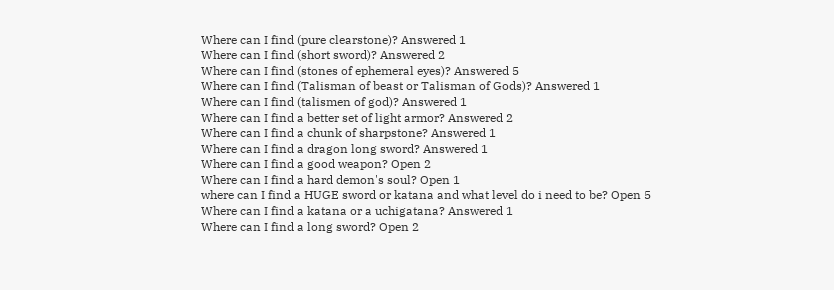Where can I find (pure clearstone)? Answered 1
Where can I find (short sword)? Answered 2
Where can I find (stones of ephemeral eyes)? Answered 5
Where can I find (Talisman of beast or Talisman of Gods)? Answered 1
Where can I find (talismen of god)? Answered 1
Where can I find a better set of light armor? Answered 2
Where can I find a chunk of sharpstone? Answered 1
Where can I find a dragon long sword? Answered 1
Where can I find a good weapon? Open 2
Where can I find a hard demon's soul? Open 1
where can I find a HUGE sword or katana and what level do i need to be? Open 5
Where can I find a katana or a uchigatana? Answered 1
Where can I find a long sword? Open 2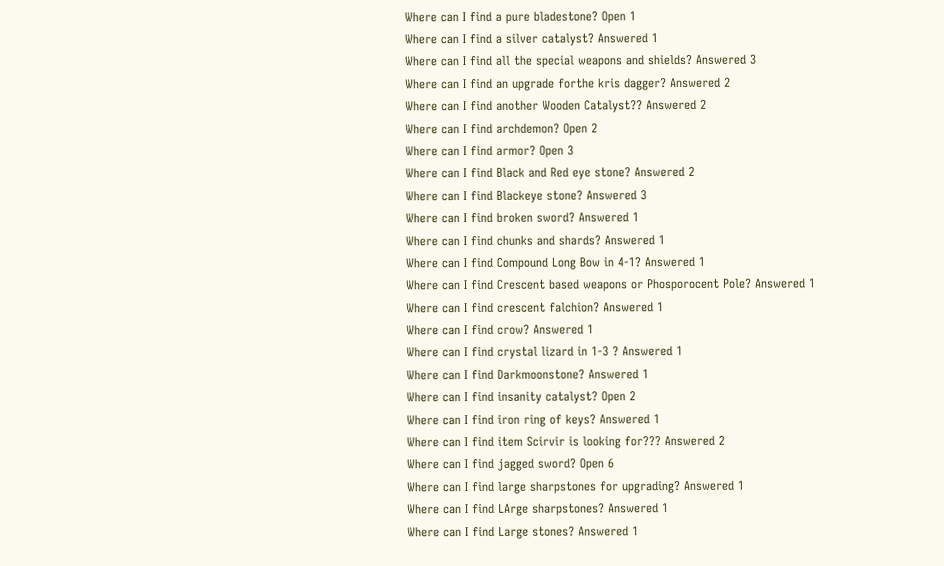Where can I find a pure bladestone? Open 1
Where can I find a silver catalyst? Answered 1
Where can I find all the special weapons and shields? Answered 3
Where can I find an upgrade forthe kris dagger? Answered 2
Where can I find another Wooden Catalyst?? Answered 2
Where can I find archdemon? Open 2
Where can I find armor? Open 3
Where can I find Black and Red eye stone? Answered 2
Where can I find Blackeye stone? Answered 3
Where can I find broken sword? Answered 1
Where can I find chunks and shards? Answered 1
Where can I find Compound Long Bow in 4-1? Answered 1
Where can I find Crescent based weapons or Phosporocent Pole? Answered 1
Where can I find crescent falchion? Answered 1
Where can I find crow? Answered 1
Where can I find crystal lizard in 1-3 ? Answered 1
Where can I find Darkmoonstone? Answered 1
Where can I find insanity catalyst? Open 2
Where can I find iron ring of keys? Answered 1
Where can I find item Scirvir is looking for??? Answered 2
Where can I find jagged sword? Open 6
Where can I find large sharpstones for upgrading? Answered 1
Where can I find LArge sharpstones? Answered 1
Where can I find Large stones? Answered 1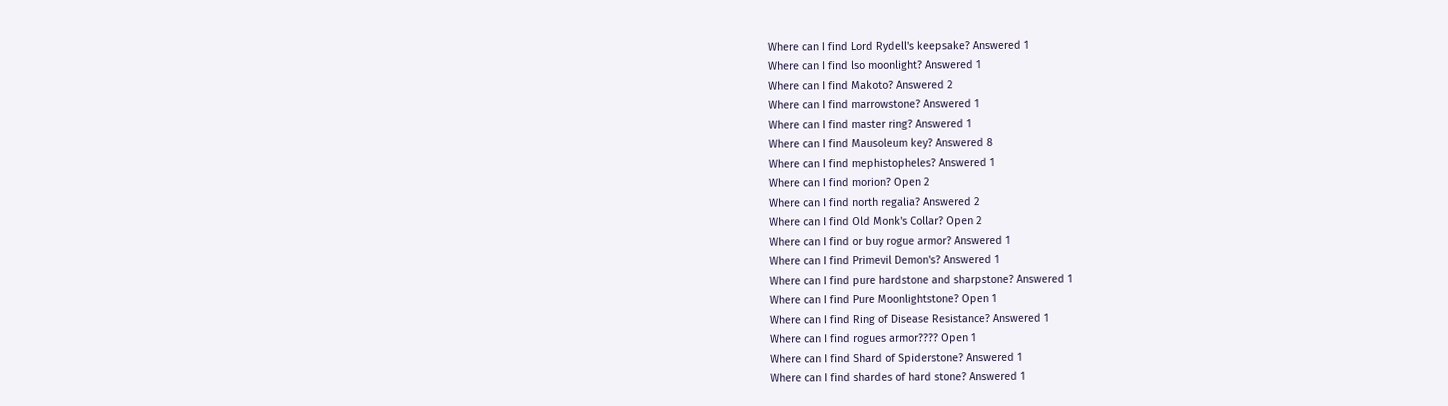Where can I find Lord Rydell's keepsake? Answered 1
Where can I find lso moonlight? Answered 1
Where can I find Makoto? Answered 2
Where can I find marrowstone? Answered 1
Where can I find master ring? Answered 1
Where can I find Mausoleum key? Answered 8
Where can I find mephistopheles? Answered 1
Where can I find morion? Open 2
Where can I find north regalia? Answered 2
Where can I find Old Monk's Collar? Open 2
Where can I find or buy rogue armor? Answered 1
Where can I find Primevil Demon's? Answered 1
Where can I find pure hardstone and sharpstone? Answered 1
Where can I find Pure Moonlightstone? Open 1
Where can I find Ring of Disease Resistance? Answered 1
Where can I find rogues armor???? Open 1
Where can I find Shard of Spiderstone? Answered 1
Where can I find shardes of hard stone? Answered 1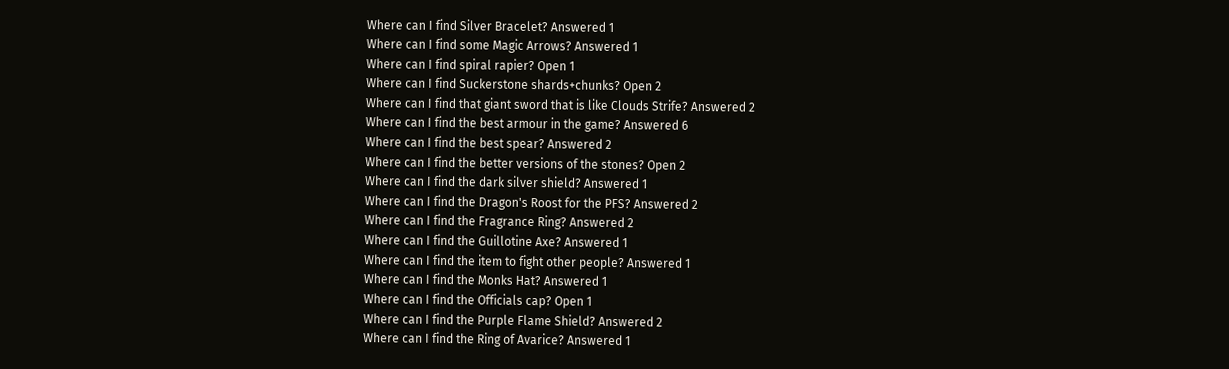Where can I find Silver Bracelet? Answered 1
Where can I find some Magic Arrows? Answered 1
Where can I find spiral rapier? Open 1
Where can I find Suckerstone shards+chunks? Open 2
Where can I find that giant sword that is like Clouds Strife? Answered 2
Where can I find the best armour in the game? Answered 6
Where can I find the best spear? Answered 2
Where can I find the better versions of the stones? Open 2
Where can I find the dark silver shield? Answered 1
Where can I find the Dragon's Roost for the PFS? Answered 2
Where can I find the Fragrance Ring? Answered 2
Where can I find the Guillotine Axe? Answered 1
Where can I find the item to fight other people? Answered 1
Where can I find the Monks Hat? Answered 1
Where can I find the Officials cap? Open 1
Where can I find the Purple Flame Shield? Answered 2
Where can I find the Ring of Avarice? Answered 1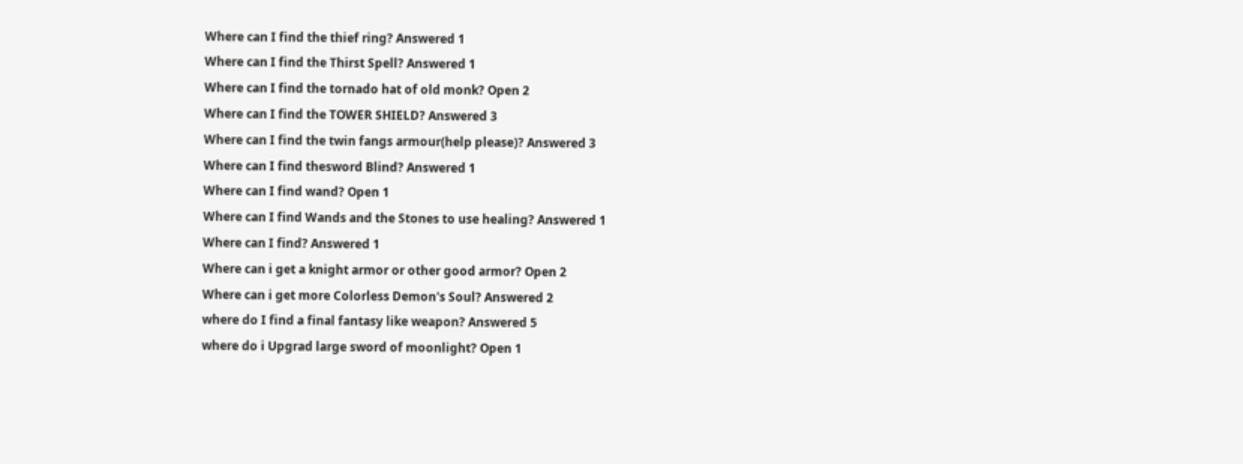Where can I find the thief ring? Answered 1
Where can I find the Thirst Spell? Answered 1
Where can I find the tornado hat of old monk? Open 2
Where can I find the TOWER SHIELD? Answered 3
Where can I find the twin fangs armour(help please)? Answered 3
Where can I find thesword Blind? Answered 1
Where can I find wand? Open 1
Where can I find Wands and the Stones to use healing? Answered 1
Where can I find? Answered 1
Where can i get a knight armor or other good armor? Open 2
Where can i get more Colorless Demon's Soul? Answered 2
where do I find a final fantasy like weapon? Answered 5
where do i Upgrad large sword of moonlight? Open 1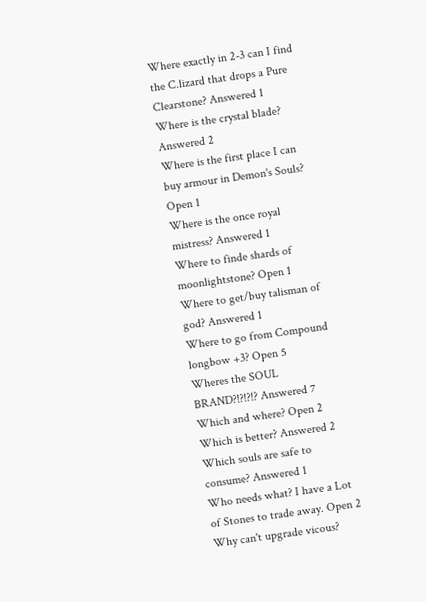Where exactly in 2-3 can I find the C.lizard that drops a Pure Clearstone? Answered 1
Where is the crystal blade? Answered 2
Where is the first place I can buy armour in Demon's Souls? Open 1
Where is the once royal mistress? Answered 1
Where to finde shards of moonlightstone? Open 1
Where to get/buy talisman of god? Answered 1
Where to go from Compound longbow +3? Open 5
Wheres the SOUL BRAND?!?!?!? Answered 7
Which and where? Open 2
Which is better? Answered 2
Which souls are safe to consume? Answered 1
Who needs what? I have a Lot of Stones to trade away. Open 2
Why can't upgrade vicous?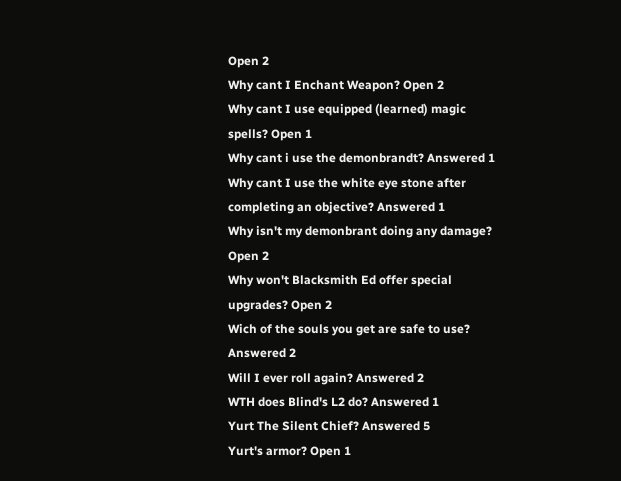Open 2
Why cant I Enchant Weapon? Open 2
Why cant I use equipped (learned) magic spells? Open 1
Why cant i use the demonbrandt? Answered 1
Why cant I use the white eye stone after completing an objective? Answered 1
Why isn't my demonbrant doing any damage? Open 2
Why won't Blacksmith Ed offer special upgrades? Open 2
Wich of the souls you get are safe to use? Answered 2
Will I ever roll again? Answered 2
WTH does Blind's L2 do? Answered 1
Yurt The Silent Chief? Answered 5
Yurt's armor? Open 1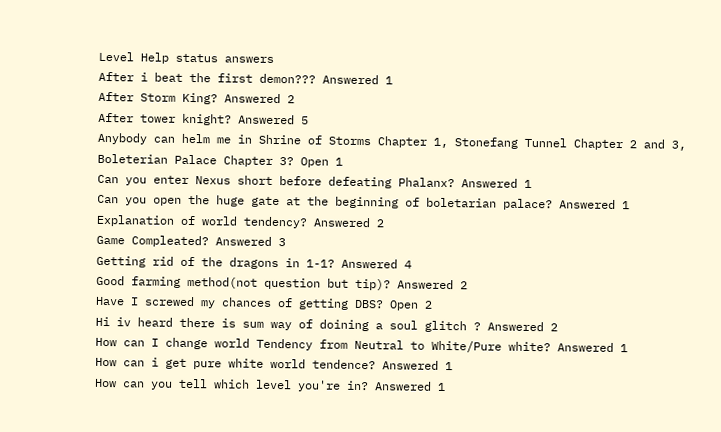Level Help status answers
After i beat the first demon??? Answered 1
After Storm King? Answered 2
After tower knight? Answered 5
Anybody can helm me in Shrine of Storms Chapter 1, Stonefang Tunnel Chapter 2 and 3, Boleterian Palace Chapter 3? Open 1
Can you enter Nexus short before defeating Phalanx? Answered 1
Can you open the huge gate at the beginning of boletarian palace? Answered 1
Explanation of world tendency? Answered 2
Game Compleated? Answered 3
Getting rid of the dragons in 1-1? Answered 4
Good farming method(not question but tip)? Answered 2
Have I screwed my chances of getting DBS? Open 2
Hi iv heard there is sum way of doining a soul glitch ? Answered 2
How can I change world Tendency from Neutral to White/Pure white? Answered 1
How can i get pure white world tendence? Answered 1
How can you tell which level you're in? Answered 1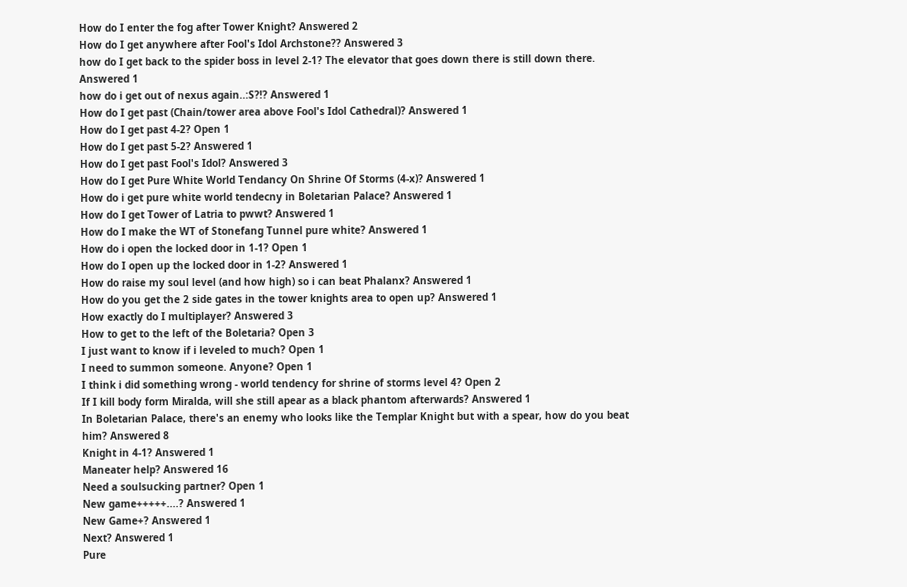How do I enter the fog after Tower Knight? Answered 2
How do I get anywhere after Fool's Idol Archstone?? Answered 3
how do I get back to the spider boss in level 2-1? The elevator that goes down there is still down there. Answered 1
how do i get out of nexus again..:S?!? Answered 1
How do I get past (Chain/tower area above Fool's Idol Cathedral)? Answered 1
How do I get past 4-2? Open 1
How do I get past 5-2? Answered 1
How do I get past Fool's Idol? Answered 3
How do I get Pure White World Tendancy On Shrine Of Storms (4-x)? Answered 1
How do i get pure white world tendecny in Boletarian Palace? Answered 1
How do I get Tower of Latria to pwwt? Answered 1
How do I make the WT of Stonefang Tunnel pure white? Answered 1
How do i open the locked door in 1-1? Open 1
How do I open up the locked door in 1-2? Answered 1
How do raise my soul level (and how high) so i can beat Phalanx? Answered 1
How do you get the 2 side gates in the tower knights area to open up? Answered 1
How exactly do I multiplayer? Answered 3
How to get to the left of the Boletaria? Open 3
I just want to know if i leveled to much? Open 1
I need to summon someone. Anyone? Open 1
I think i did something wrong - world tendency for shrine of storms level 4? Open 2
If I kill body form Miralda, will she still apear as a black phantom afterwards? Answered 1
In Boletarian Palace, there's an enemy who looks like the Templar Knight but with a spear, how do you beat him? Answered 8
Knight in 4-1? Answered 1
Maneater help? Answered 16
Need a soulsucking partner? Open 1
New game+++++....? Answered 1
New Game+? Answered 1
Next? Answered 1
Pure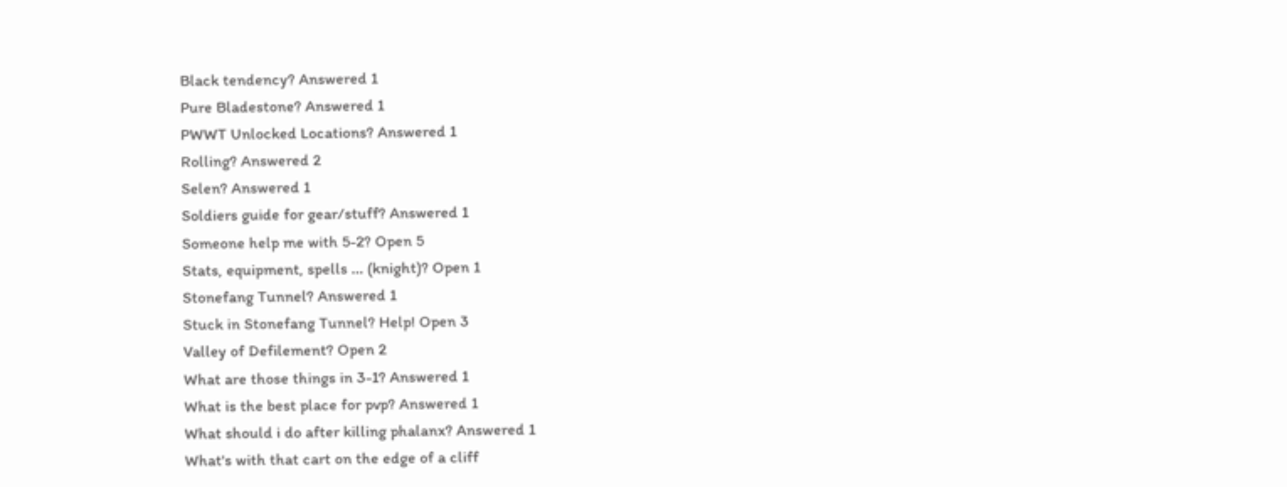Black tendency? Answered 1
Pure Bladestone? Answered 1
PWWT Unlocked Locations? Answered 1
Rolling? Answered 2
Selen? Answered 1
Soldiers guide for gear/stuff? Answered 1
Someone help me with 5-2? Open 5
Stats, equipment, spells ... (knight)? Open 1
Stonefang Tunnel? Answered 1
Stuck in Stonefang Tunnel? Help! Open 3
Valley of Defilement? Open 2
What are those things in 3-1? Answered 1
What is the best place for pvp? Answered 1
What should i do after killing phalanx? Answered 1
What's with that cart on the edge of a cliff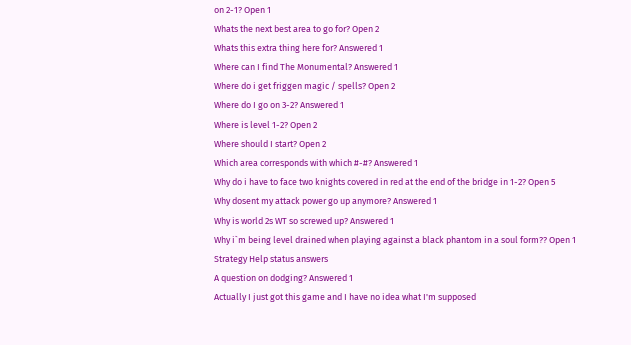on 2-1? Open 1
Whats the next best area to go for? Open 2
Whats this extra thing here for? Answered 1
Where can I find The Monumental? Answered 1
Where do i get friggen magic / spells? Open 2
Where do I go on 3-2? Answered 1
Where is level 1-2? Open 2
Where should I start? Open 2
Which area corresponds with which #-#? Answered 1
Why do i have to face two knights covered in red at the end of the bridge in 1-2? Open 5
Why dosent my attack power go up anymore? Answered 1
Why is world 2s WT so screwed up? Answered 1
Why i`m being level drained when playing against a black phantom in a soul form?? Open 1
Strategy Help status answers
A question on dodging? Answered 1
Actually I just got this game and I have no idea what I'm supposed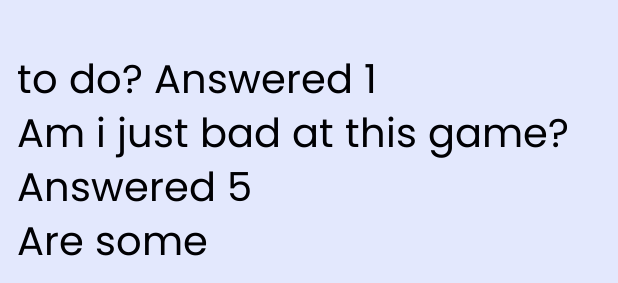to do? Answered 1
Am i just bad at this game? Answered 5
Are some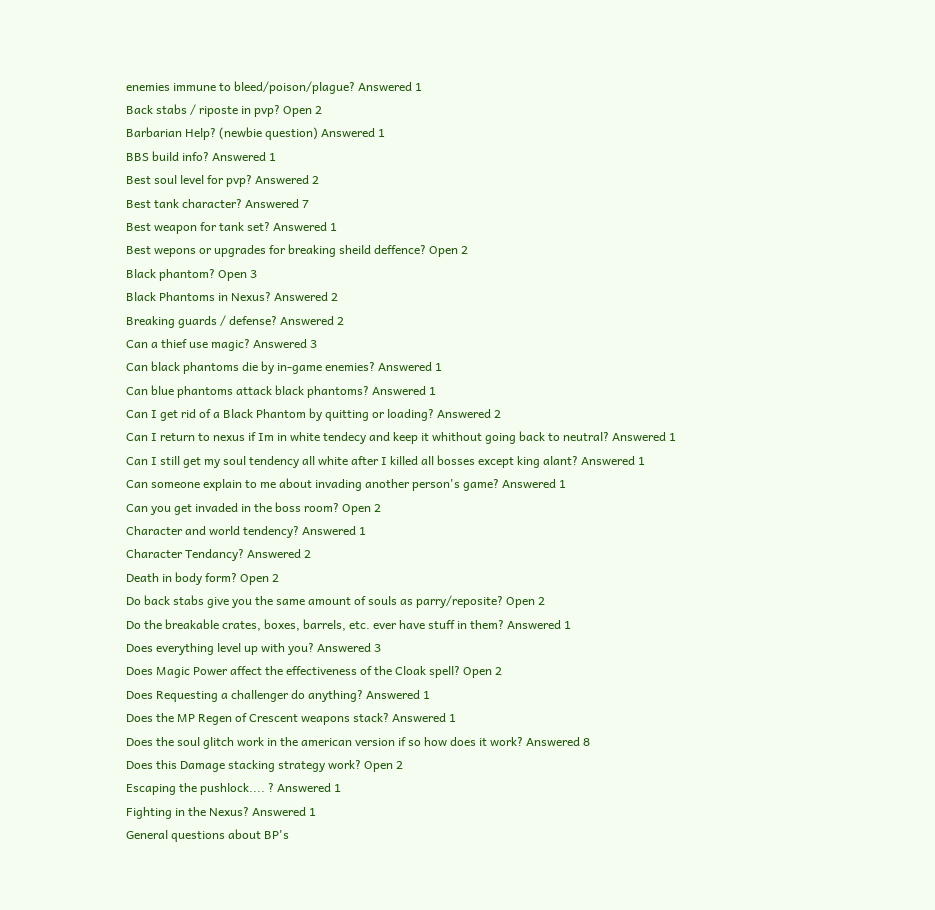enemies immune to bleed/poison/plague? Answered 1
Back stabs / riposte in pvp? Open 2
Barbarian Help? (newbie question) Answered 1
BBS build info? Answered 1
Best soul level for pvp? Answered 2
Best tank character? Answered 7
Best weapon for tank set? Answered 1
Best wepons or upgrades for breaking sheild deffence? Open 2
Black phantom? Open 3
Black Phantoms in Nexus? Answered 2
Breaking guards / defense? Answered 2
Can a thief use magic? Answered 3
Can black phantoms die by in-game enemies? Answered 1
Can blue phantoms attack black phantoms? Answered 1
Can I get rid of a Black Phantom by quitting or loading? Answered 2
Can I return to nexus if Im in white tendecy and keep it whithout going back to neutral? Answered 1
Can I still get my soul tendency all white after I killed all bosses except king alant? Answered 1
Can someone explain to me about invading another person's game? Answered 1
Can you get invaded in the boss room? Open 2
Character and world tendency? Answered 1
Character Tendancy? Answered 2
Death in body form? Open 2
Do back stabs give you the same amount of souls as parry/reposite? Open 2
Do the breakable crates, boxes, barrels, etc. ever have stuff in them? Answered 1
Does everything level up with you? Answered 3
Does Magic Power affect the effectiveness of the Cloak spell? Open 2
Does Requesting a challenger do anything? Answered 1
Does the MP Regen of Crescent weapons stack? Answered 1
Does the soul glitch work in the american version if so how does it work? Answered 8
Does this Damage stacking strategy work? Open 2
Escaping the pushlock.... ? Answered 1
Fighting in the Nexus? Answered 1
General questions about BP's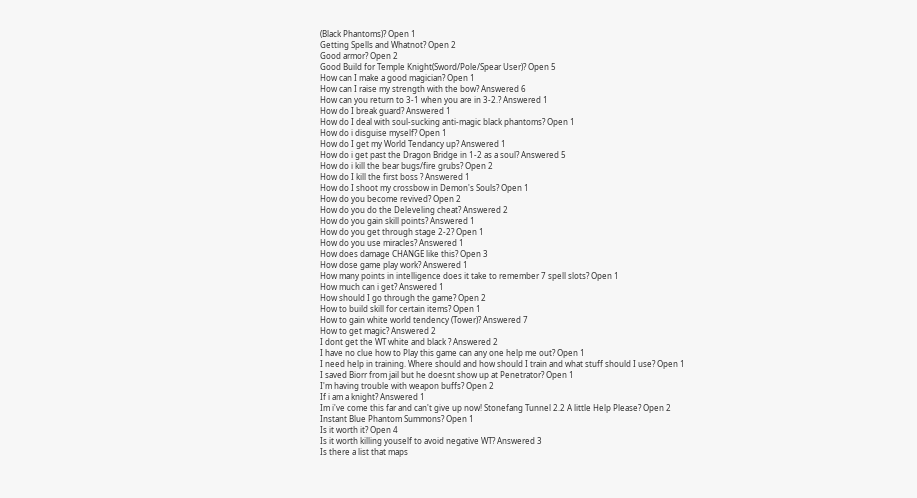(Black Phantoms)? Open 1
Getting Spells and Whatnot? Open 2
Good armor? Open 2
Good Build for Temple Knight(Sword/Pole/Spear User)? Open 5
How can I make a good magician? Open 1
How can I raise my strength with the bow? Answered 6
How can you return to 3-1 when you are in 3-2.? Answered 1
How do I break guard? Answered 1
How do I deal with soul-sucking anti-magic black phantoms? Open 1
How do i disguise myself? Open 1
How do I get my World Tendancy up? Answered 1
How do i get past the Dragon Bridge in 1-2 as a soul? Answered 5
How do i kill the bear bugs/fire grubs? Open 2
How do I kill the first boss ? Answered 1
How do I shoot my crossbow in Demon's Souls? Open 1
How do you become revived? Open 2
How do you do the Deleveling cheat? Answered 2
How do you gain skill points? Answered 1
How do you get through stage 2-2? Open 1
How do you use miracles? Answered 1
How does damage CHANGE like this? Open 3
How dose game play work? Answered 1
How many points in intelligence does it take to remember 7 spell slots? Open 1
How much can i get? Answered 1
How should I go through the game? Open 2
How to build skill for certain items? Open 1
How to gain white world tendency (Tower)? Answered 7
How to get magic? Answered 2
I dont get the WT white and black ? Answered 2
I have no clue how to Play this game can any one help me out? Open 1
I need help in training. Where should and how should I train and what stuff should I use? Open 1
I saved Biorr from jail but he doesnt show up at Penetrator? Open 1
I'm having trouble with weapon buffs? Open 2
If i am a knight? Answered 1
Im i've come this far and can't give up now! Stonefang Tunnel 2.2 A little Help Please? Open 2
Instant Blue Phantom Summons? Open 1
Is it worth it? Open 4
Is it worth killing youself to avoid negative WT? Answered 3
Is there a list that maps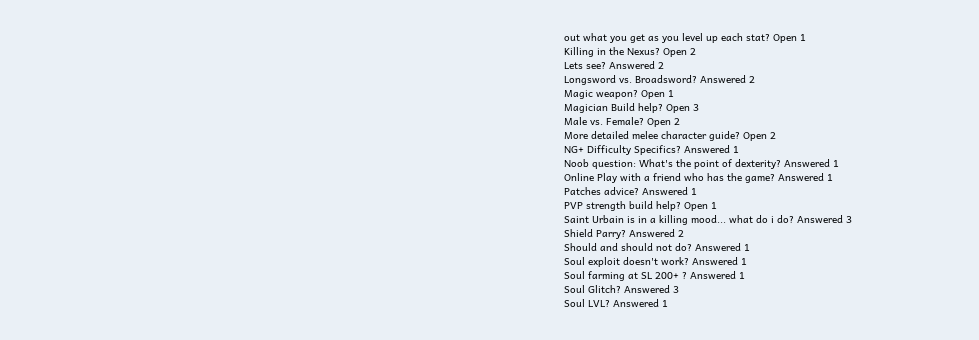out what you get as you level up each stat? Open 1
Killing in the Nexus? Open 2
Lets see? Answered 2
Longsword vs. Broadsword? Answered 2
Magic weapon? Open 1
Magician Build help? Open 3
Male vs. Female? Open 2
More detailed melee character guide? Open 2
NG+ Difficulty Specifics? Answered 1
Noob question: What's the point of dexterity? Answered 1
Online Play with a friend who has the game? Answered 1
Patches advice? Answered 1
PVP strength build help? Open 1
Saint Urbain is in a killing mood... what do i do? Answered 3
Shield Parry? Answered 2
Should and should not do? Answered 1
Soul exploit doesn't work? Answered 1
Soul farming at SL 200+ ? Answered 1
Soul Glitch? Answered 3
Soul LVL? Answered 1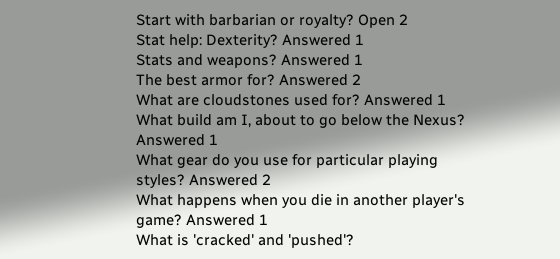Start with barbarian or royalty? Open 2
Stat help: Dexterity? Answered 1
Stats and weapons? Answered 1
The best armor for? Answered 2
What are cloudstones used for? Answered 1
What build am I, about to go below the Nexus? Answered 1
What gear do you use for particular playing styles? Answered 2
What happens when you die in another player's game? Answered 1
What is 'cracked' and 'pushed'?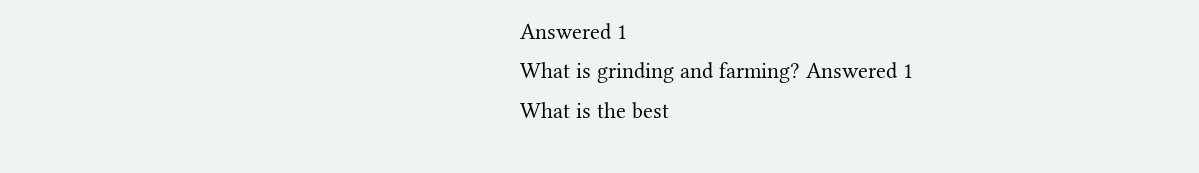Answered 1
What is grinding and farming? Answered 1
What is the best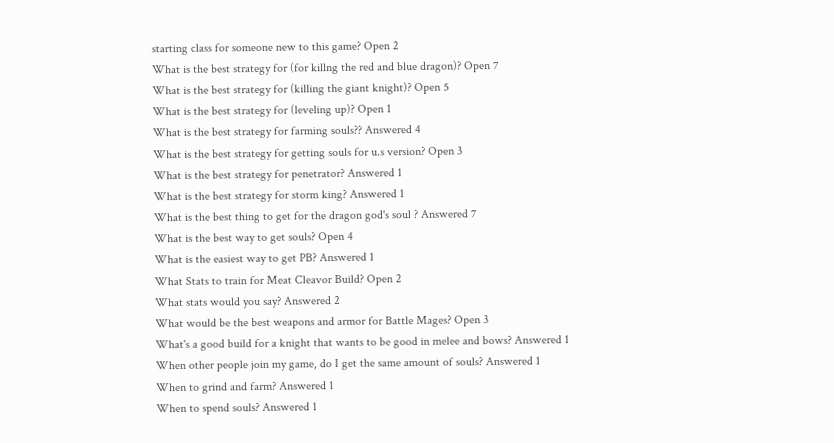starting class for someone new to this game? Open 2
What is the best strategy for (for killng the red and blue dragon)? Open 7
What is the best strategy for (killing the giant knight)? Open 5
What is the best strategy for (leveling up)? Open 1
What is the best strategy for farming souls?? Answered 4
What is the best strategy for getting souls for u.s version? Open 3
What is the best strategy for penetrator? Answered 1
What is the best strategy for storm king? Answered 1
What is the best thing to get for the dragon god's soul ? Answered 7
What is the best way to get souls? Open 4
What is the easiest way to get PB? Answered 1
What Stats to train for Meat Cleavor Build? Open 2
What stats would you say? Answered 2
What would be the best weapons and armor for Battle Mages? Open 3
What's a good build for a knight that wants to be good in melee and bows? Answered 1
When other people join my game, do I get the same amount of souls? Answered 1
When to grind and farm? Answered 1
When to spend souls? Answered 1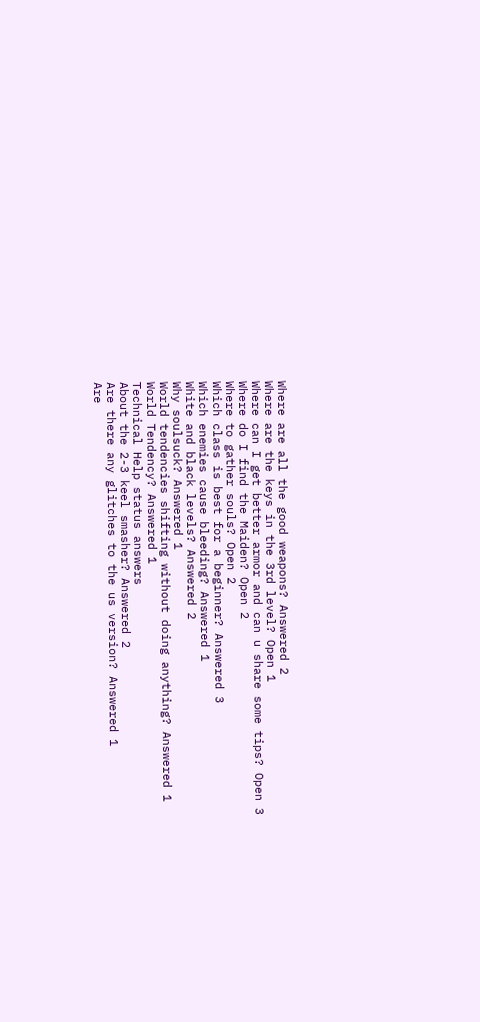Where are all the good weapons? Answered 2
Where are the keys in the 3rd level? Open 1
Where can I get better armor and can u share some tips? Open 3
Where do I find the Maiden? Open 2
Where to gather souls? Open 2
Which class is best for a beginner? Answered 3
Which enemies cause bleeding? Answered 1
White and black levels? Answered 2
Why soulsuck? Answered 1
World tendencies shifting without doing anything? Answered 1
World Tendency? Answered 1
Technical Help status answers
About the 2-3 keel smasher? Answered 2
Are there any glitches to the us version? Answered 1
Are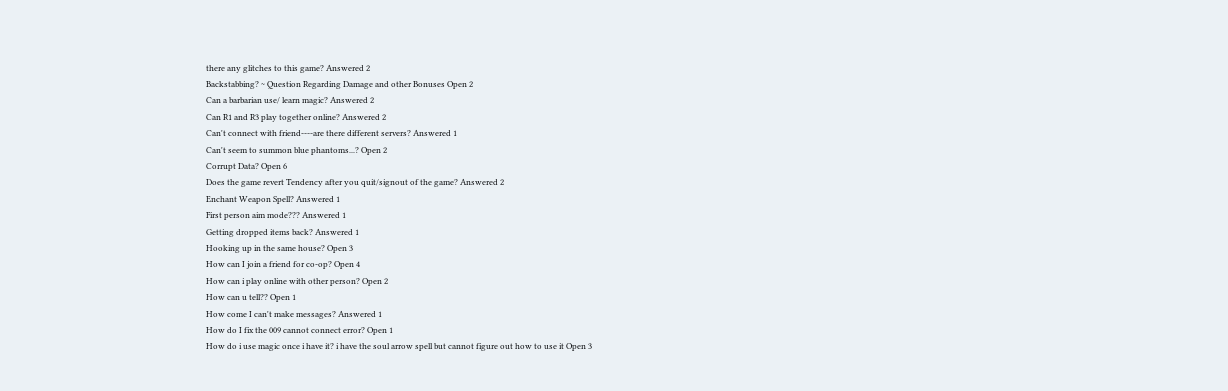there any glitches to this game? Answered 2
Backstabbing? ~ Question Regarding Damage and other Bonuses Open 2
Can a barbarian use/ learn magic? Answered 2
Can R1 and R3 play together online? Answered 2
Can't connect with friend----are there different servers? Answered 1
Can't seem to summon blue phantoms...? Open 2
Corrupt Data? Open 6
Does the game revert Tendency after you quit/signout of the game? Answered 2
Enchant Weapon Spell? Answered 1
First person aim mode??? Answered 1
Getting dropped items back? Answered 1
Hooking up in the same house? Open 3
How can I join a friend for co-op? Open 4
How can i play online with other person? Open 2
How can u tell?? Open 1
How come I can't make messages? Answered 1
How do I fix the 009 cannot connect error? Open 1
How do i use magic once i have it? i have the soul arrow spell but cannot figure out how to use it Open 3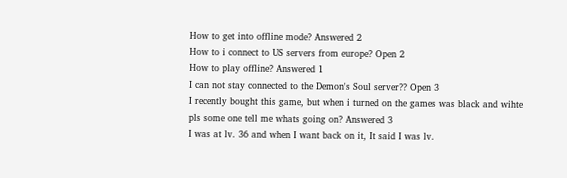How to get into offline mode? Answered 2
How to i connect to US servers from europe? Open 2
How to play offline? Answered 1
I can not stay connected to the Demon's Soul server?? Open 3
I recently bought this game, but when i turned on the games was black and wihte pls some one tell me whats going on? Answered 3
I was at lv. 36 and when I want back on it, It said I was lv.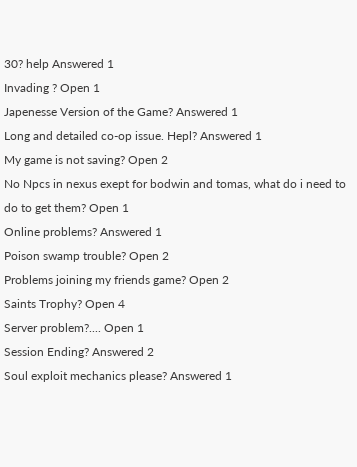30? help Answered 1
Invading ? Open 1
Japenesse Version of the Game? Answered 1
Long and detailed co-op issue. Hepl? Answered 1
My game is not saving? Open 2
No Npcs in nexus exept for bodwin and tomas, what do i need to do to get them? Open 1
Online problems? Answered 1
Poison swamp trouble? Open 2
Problems joining my friends game? Open 2
Saints Trophy? Open 4
Server problem?.... Open 1
Session Ending? Answered 2
Soul exploit mechanics please? Answered 1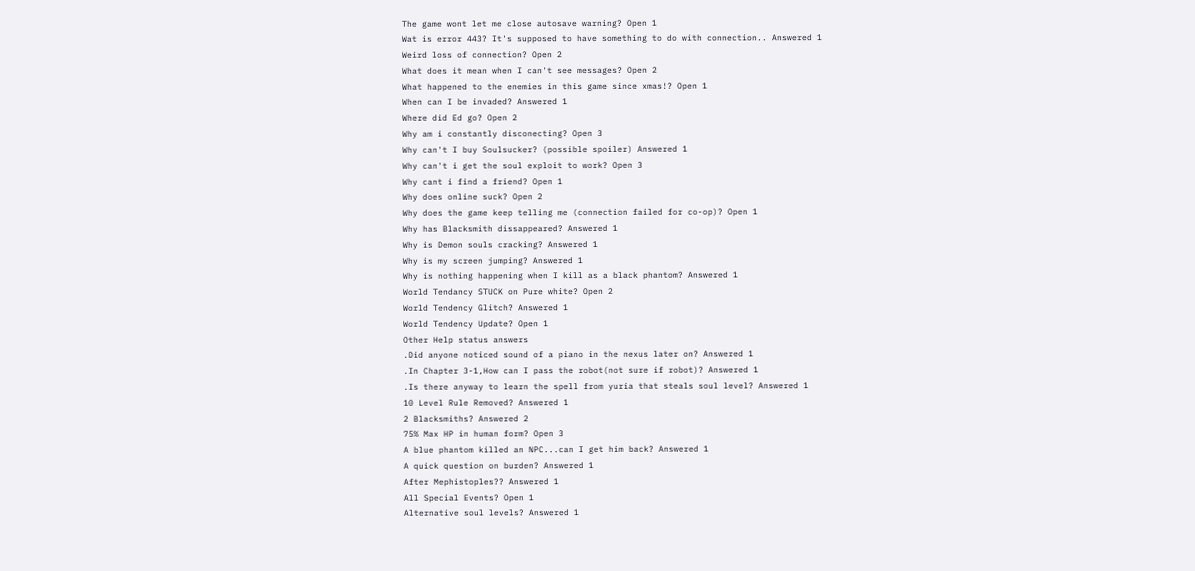The game wont let me close autosave warning? Open 1
Wat is error 443? It's supposed to have something to do with connection.. Answered 1
Weird loss of connection? Open 2
What does it mean when I can't see messages? Open 2
What happened to the enemies in this game since xmas!? Open 1
When can I be invaded? Answered 1
Where did Ed go? Open 2
Why am i constantly disconecting? Open 3
Why can't I buy Soulsucker? (possible spoiler) Answered 1
Why can't i get the soul exploit to work? Open 3
Why cant i find a friend? Open 1
Why does online suck? Open 2
Why does the game keep telling me (connection failed for co-op)? Open 1
Why has Blacksmith dissappeared? Answered 1
Why is Demon souls cracking? Answered 1
Why is my screen jumping? Answered 1
Why is nothing happening when I kill as a black phantom? Answered 1
World Tendancy STUCK on Pure white? Open 2
World Tendency Glitch? Answered 1
World Tendency Update? Open 1
Other Help status answers
.Did anyone noticed sound of a piano in the nexus later on? Answered 1
.In Chapter 3-1,How can I pass the robot(not sure if robot)? Answered 1
.Is there anyway to learn the spell from yuria that steals soul level? Answered 1
10 Level Rule Removed? Answered 1
2 Blacksmiths? Answered 2
75% Max HP in human form? Open 3
A blue phantom killed an NPC...can I get him back? Answered 1
A quick question on burden? Answered 1
After Mephistoples?? Answered 1
All Special Events? Open 1
Alternative soul levels? Answered 1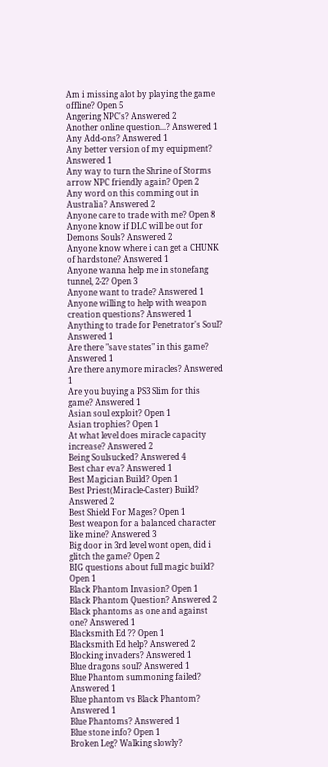Am i missing alot by playing the game offline? Open 5
Angering NPC's? Answered 2
Another online question...? Answered 1
Any Add-ons? Answered 1
Any better version of my equipment? Answered 1
Any way to turn the Shrine of Storms arrow NPC friendly again? Open 2
Any word on this comming out in Australia? Answered 2
Anyone care to trade with me? Open 8
Anyone know if DLC will be out for Demons Souls? Answered 2
Anyone know where i can get a CHUNK of hardstone? Answered 1
Anyone wanna help me in stonefang tunnel, 2-2? Open 3
Anyone want to trade? Answered 1
Anyone willing to help with weapon creation questions? Answered 1
Anything to trade for Penetrator's Soul? Answered 1
Are there "save states" in this game? Answered 1
Are there anymore miracles? Answered 1
Are you buying a PS3 Slim for this game? Answered 1
Asian soul exploit? Open 1
Asian trophies? Open 1
At what level does miracle capacity increase? Answered 2
Being Soulsucked? Answered 4
Best char eva? Answered 1
Best Magician Build? Open 1
Best Priest(Miracle-Caster) Build? Answered 2
Best Shield For Mages? Open 1
Best weapon for a balanced character like mine? Answered 3
Big door in 3rd level wont open, did i glitch the game? Open 2
BIG questions about full magic build? Open 1
Black Phantom Invasion? Open 1
Black Phantom Question? Answered 2
Black phantoms as one and against one? Answered 1
Blacksmith Ed ?? Open 1
Blacksmith Ed help? Answered 2
Blocking invaders? Answered 1
Blue dragons soul? Answered 1
Blue Phantom summoning failed? Answered 1
Blue phantom vs Black Phantom? Answered 1
Blue Phantoms? Answered 1
Blue stone info? Open 1
Broken Leg? Walking slowly?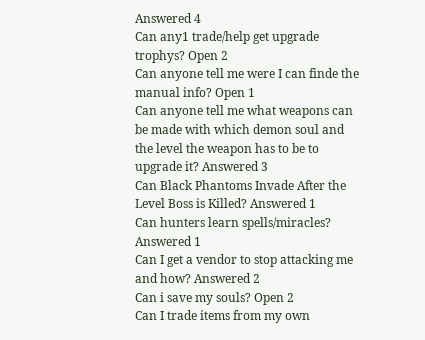Answered 4
Can any1 trade/help get upgrade trophys? Open 2
Can anyone tell me were I can finde the manual info? Open 1
Can anyone tell me what weapons can be made with which demon soul and the level the weapon has to be to upgrade it? Answered 3
Can Black Phantoms Invade After the Level Boss is Killed? Answered 1
Can hunters learn spells/miracles? Answered 1
Can I get a vendor to stop attacking me and how? Answered 2
Can i save my souls? Open 2
Can I trade items from my own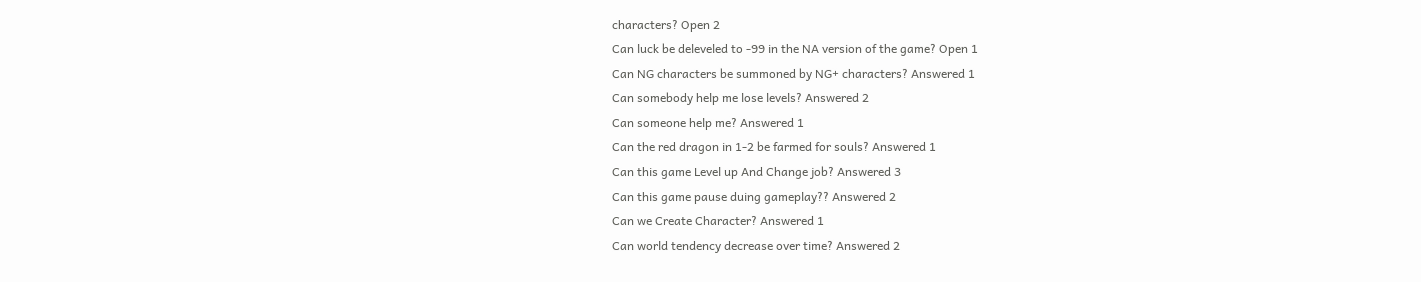characters? Open 2
Can luck be deleveled to -99 in the NA version of the game? Open 1
Can NG characters be summoned by NG+ characters? Answered 1
Can somebody help me lose levels? Answered 2
Can someone help me? Answered 1
Can the red dragon in 1-2 be farmed for souls? Answered 1
Can this game Level up And Change job? Answered 3
Can this game pause duing gameplay?? Answered 2
Can we Create Character? Answered 1
Can world tendency decrease over time? Answered 2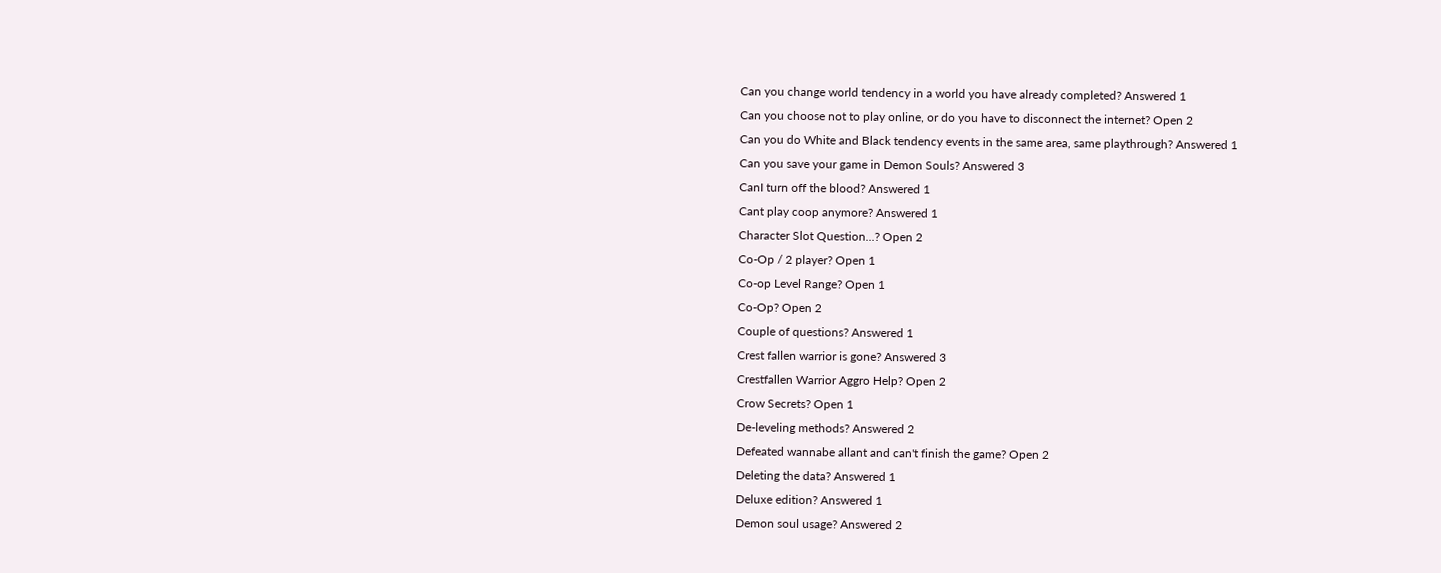Can you change world tendency in a world you have already completed? Answered 1
Can you choose not to play online, or do you have to disconnect the internet? Open 2
Can you do White and Black tendency events in the same area, same playthrough? Answered 1
Can you save your game in Demon Souls? Answered 3
CanI turn off the blood? Answered 1
Cant play coop anymore? Answered 1
Character Slot Question...? Open 2
Co-Op / 2 player? Open 1
Co-op Level Range? Open 1
Co-Op? Open 2
Couple of questions? Answered 1
Crest fallen warrior is gone? Answered 3
Crestfallen Warrior Aggro Help? Open 2
Crow Secrets? Open 1
De-leveling methods? Answered 2
Defeated wannabe allant and can't finish the game? Open 2
Deleting the data? Answered 1
Deluxe edition? Answered 1
Demon soul usage? Answered 2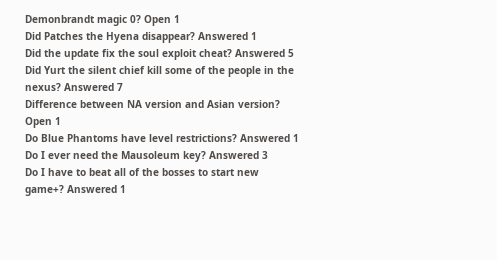Demonbrandt magic 0? Open 1
Did Patches the Hyena disappear? Answered 1
Did the update fix the soul exploit cheat? Answered 5
Did Yurt the silent chief kill some of the people in the nexus? Answered 7
Difference between NA version and Asian version? Open 1
Do Blue Phantoms have level restrictions? Answered 1
Do I ever need the Mausoleum key? Answered 3
Do I have to beat all of the bosses to start new game+? Answered 1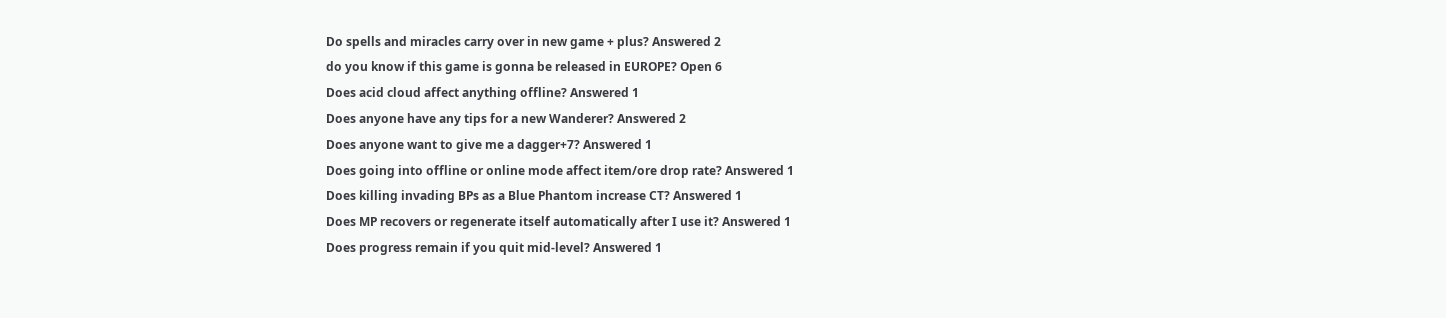Do spells and miracles carry over in new game + plus? Answered 2
do you know if this game is gonna be released in EUROPE? Open 6
Does acid cloud affect anything offline? Answered 1
Does anyone have any tips for a new Wanderer? Answered 2
Does anyone want to give me a dagger+7? Answered 1
Does going into offline or online mode affect item/ore drop rate? Answered 1
Does killing invading BPs as a Blue Phantom increase CT? Answered 1
Does MP recovers or regenerate itself automatically after I use it? Answered 1
Does progress remain if you quit mid-level? Answered 1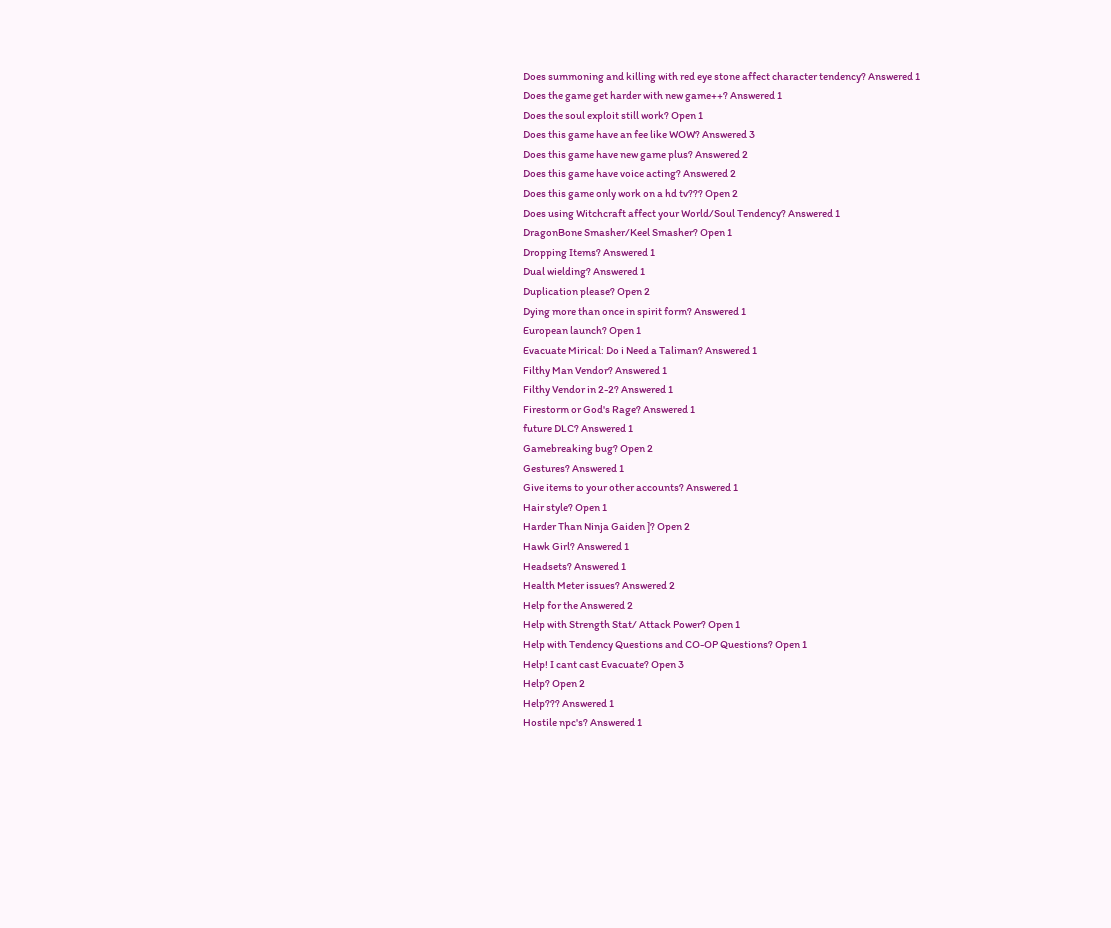Does summoning and killing with red eye stone affect character tendency? Answered 1
Does the game get harder with new game++? Answered 1
Does the soul exploit still work? Open 1
Does this game have an fee like WOW? Answered 3
Does this game have new game plus? Answered 2
Does this game have voice acting? Answered 2
Does this game only work on a hd tv??? Open 2
Does using Witchcraft affect your World/Soul Tendency? Answered 1
DragonBone Smasher/Keel Smasher? Open 1
Dropping Items? Answered 1
Dual wielding? Answered 1
Duplication please? Open 2
Dying more than once in spirit form? Answered 1
European launch? Open 1
Evacuate Mirical: Do i Need a Taliman? Answered 1
Filthy Man Vendor? Answered 1
Filthy Vendor in 2-2? Answered 1
Firestorm or God's Rage? Answered 1
future DLC? Answered 1
Gamebreaking bug? Open 2
Gestures? Answered 1
Give items to your other accounts? Answered 1
Hair style? Open 1
Harder Than Ninja Gaiden ]? Open 2
Hawk Girl? Answered 1
Headsets? Answered 1
Health Meter issues? Answered 2
Help for the Answered 2
Help with Strength Stat/ Attack Power? Open 1
Help with Tendency Questions and CO-OP Questions? Open 1
Help! I cant cast Evacuate? Open 3
Help? Open 2
Help??? Answered 1
Hostile npc's? Answered 1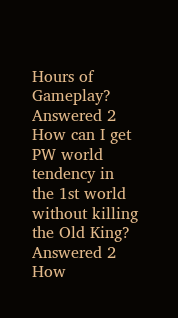Hours of Gameplay? Answered 2
How can I get PW world tendency in the 1st world without killing the Old King? Answered 2
How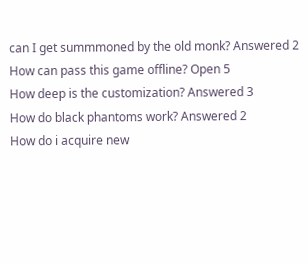can I get summmoned by the old monk? Answered 2
How can pass this game offline? Open 5
How deep is the customization? Answered 3
How do black phantoms work? Answered 2
How do i acquire new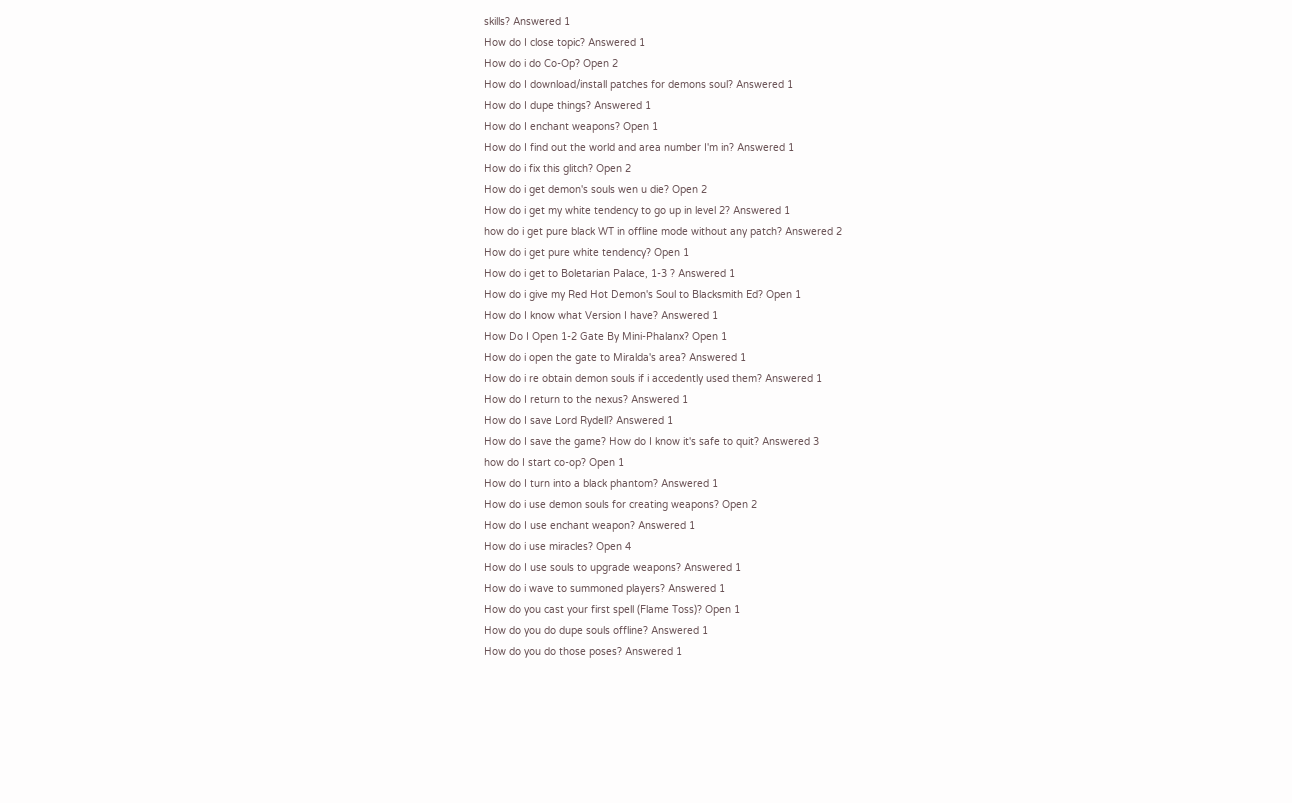skills? Answered 1
How do I close topic? Answered 1
How do i do Co-Op? Open 2
How do I download/install patches for demons soul? Answered 1
How do I dupe things? Answered 1
How do I enchant weapons? Open 1
How do I find out the world and area number I'm in? Answered 1
How do i fix this glitch? Open 2
How do i get demon's souls wen u die? Open 2
How do i get my white tendency to go up in level 2? Answered 1
how do i get pure black WT in offline mode without any patch? Answered 2
How do i get pure white tendency? Open 1
How do i get to Boletarian Palace, 1-3 ? Answered 1
How do i give my Red Hot Demon's Soul to Blacksmith Ed? Open 1
How do I know what Version I have? Answered 1
How Do I Open 1-2 Gate By Mini-Phalanx? Open 1
How do i open the gate to Miralda's area? Answered 1
How do i re obtain demon souls if i accedently used them? Answered 1
How do I return to the nexus? Answered 1
How do I save Lord Rydell? Answered 1
How do I save the game? How do I know it's safe to quit? Answered 3
how do I start co-op? Open 1
How do I turn into a black phantom? Answered 1
How do i use demon souls for creating weapons? Open 2
How do I use enchant weapon? Answered 1
How do i use miracles? Open 4
How do I use souls to upgrade weapons? Answered 1
How do i wave to summoned players? Answered 1
How do you cast your first spell (Flame Toss)? Open 1
How do you do dupe souls offline? Answered 1
How do you do those poses? Answered 1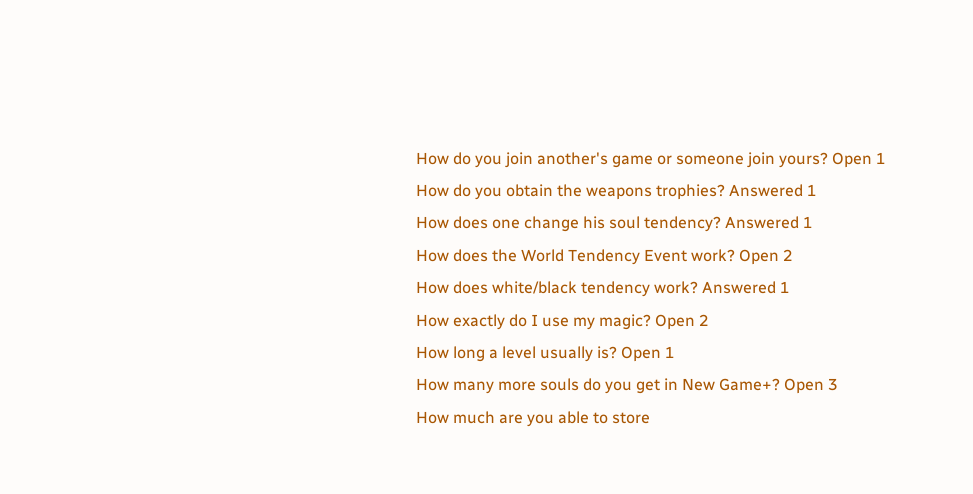How do you join another's game or someone join yours? Open 1
How do you obtain the weapons trophies? Answered 1
How does one change his soul tendency? Answered 1
How does the World Tendency Event work? Open 2
How does white/black tendency work? Answered 1
How exactly do I use my magic? Open 2
How long a level usually is? Open 1
How many more souls do you get in New Game+? Open 3
How much are you able to store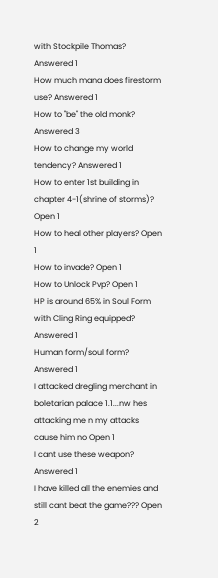with Stockpile Thomas? Answered 1
How much mana does firestorm use? Answered 1
How to "be" the old monk? Answered 3
How to change my world tendency? Answered 1
How to enter 1st building in chapter 4-1(shrine of storms)? Open 1
How to heal other players? Open 1
How to invade? Open 1
How to Unlock Pvp? Open 1
HP is around 65% in Soul Form with Cling Ring equipped? Answered 1
Human form/soul form? Answered 1
I attacked dregling merchant in boletarian palace 1.1...nw hes attacking me n my attacks cause him no Open 1
I cant use these weapon? Answered 1
I have killed all the enemies and still cant beat the game??? Open 2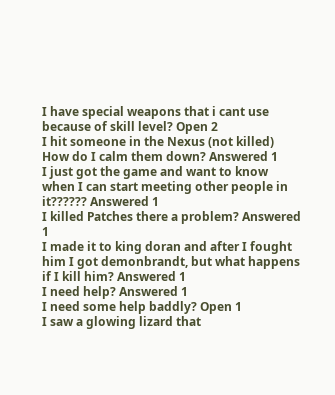I have special weapons that i cant use because of skill level? Open 2
I hit someone in the Nexus (not killed) How do I calm them down? Answered 1
I just got the game and want to know when I can start meeting other people in it?????? Answered 1
I killed Patches there a problem? Answered 1
I made it to king doran and after I fought him I got demonbrandt, but what happens if I kill him? Answered 1
I need help? Answered 1
I need some help baddly? Open 1
I saw a glowing lizard that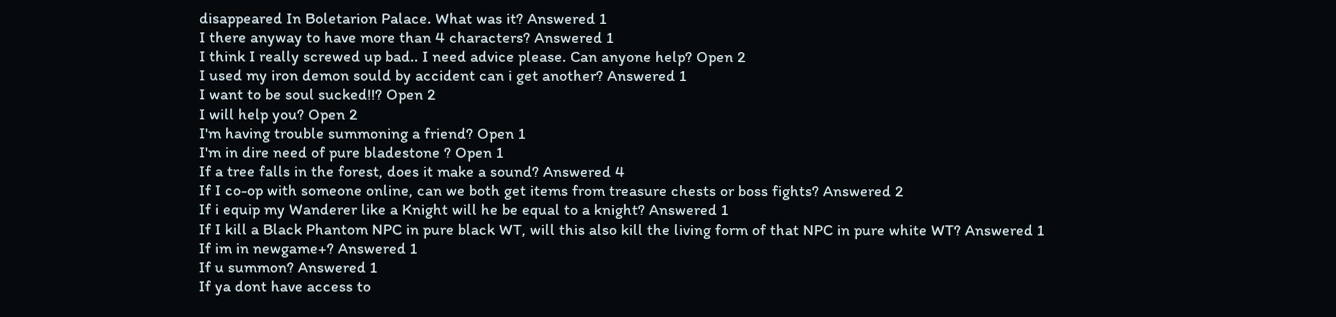disappeared In Boletarion Palace. What was it? Answered 1
I there anyway to have more than 4 characters? Answered 1
I think I really screwed up bad.. I need advice please. Can anyone help? Open 2
I used my iron demon sould by accident can i get another? Answered 1
I want to be soul sucked!!? Open 2
I will help you? Open 2
I'm having trouble summoning a friend? Open 1
I'm in dire need of pure bladestone ? Open 1
If a tree falls in the forest, does it make a sound? Answered 4
If I co-op with someone online, can we both get items from treasure chests or boss fights? Answered 2
If i equip my Wanderer like a Knight will he be equal to a knight? Answered 1
If I kill a Black Phantom NPC in pure black WT, will this also kill the living form of that NPC in pure white WT? Answered 1
If im in newgame+? Answered 1
If u summon? Answered 1
If ya dont have access to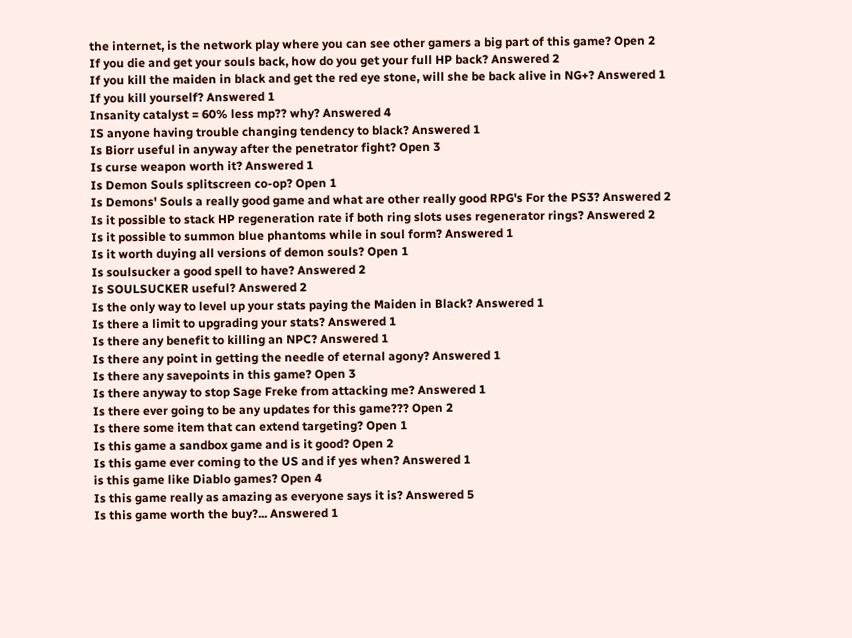the internet, is the network play where you can see other gamers a big part of this game? Open 2
If you die and get your souls back, how do you get your full HP back? Answered 2
If you kill the maiden in black and get the red eye stone, will she be back alive in NG+? Answered 1
If you kill yourself? Answered 1
Insanity catalyst = 60% less mp?? why? Answered 4
IS anyone having trouble changing tendency to black? Answered 1
Is Biorr useful in anyway after the penetrator fight? Open 3
Is curse weapon worth it? Answered 1
Is Demon Souls splitscreen co-op? Open 1
Is Demons' Souls a really good game and what are other really good RPG's For the PS3? Answered 2
Is it possible to stack HP regeneration rate if both ring slots uses regenerator rings? Answered 2
Is it possible to summon blue phantoms while in soul form? Answered 1
Is it worth duying all versions of demon souls? Open 1
Is soulsucker a good spell to have? Answered 2
Is SOULSUCKER useful? Answered 2
Is the only way to level up your stats paying the Maiden in Black? Answered 1
Is there a limit to upgrading your stats? Answered 1
Is there any benefit to killing an NPC? Answered 1
Is there any point in getting the needle of eternal agony? Answered 1
Is there any savepoints in this game? Open 3
Is there anyway to stop Sage Freke from attacking me? Answered 1
Is there ever going to be any updates for this game??? Open 2
Is there some item that can extend targeting? Open 1
Is this game a sandbox game and is it good? Open 2
Is this game ever coming to the US and if yes when? Answered 1
is this game like Diablo games? Open 4
Is this game really as amazing as everyone says it is? Answered 5
Is this game worth the buy?... Answered 1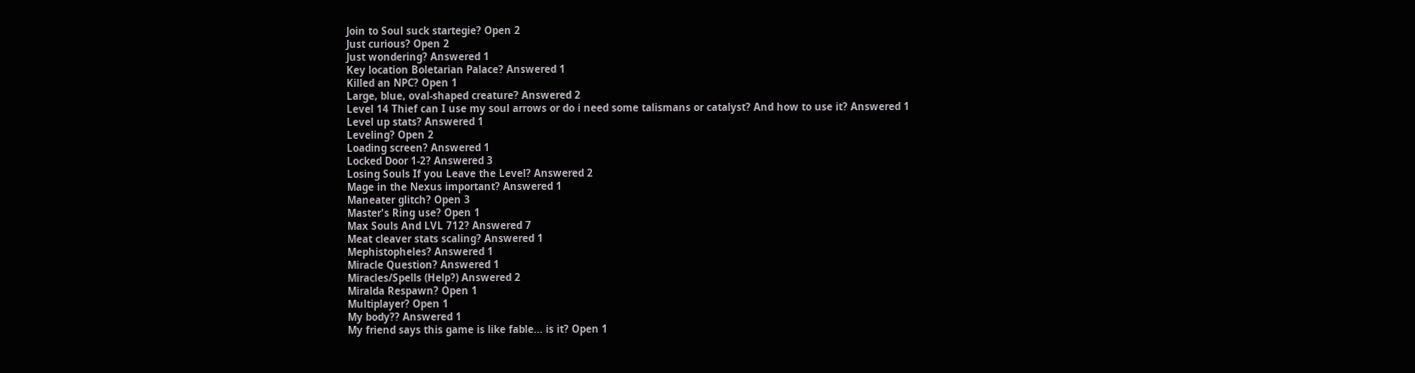Join to Soul suck startegie? Open 2
Just curious? Open 2
Just wondering? Answered 1
Key location Boletarian Palace? Answered 1
Killed an NPC? Open 1
Large, blue, oval-shaped creature? Answered 2
Level 14 Thief can I use my soul arrows or do i need some talismans or catalyst? And how to use it? Answered 1
Level up stats? Answered 1
Leveling? Open 2
Loading screen? Answered 1
Locked Door 1-2? Answered 3
Losing Souls If you Leave the Level? Answered 2
Mage in the Nexus important? Answered 1
Maneater glitch? Open 3
Master's Ring use? Open 1
Max Souls And LVL 712? Answered 7
Meat cleaver stats scaling? Answered 1
Mephistopheles? Answered 1
Miracle Question? Answered 1
Miracles/Spells (Help?) Answered 2
Miralda Respawn? Open 1
Multiplayer? Open 1
My body?? Answered 1
My friend says this game is like fable... is it? Open 1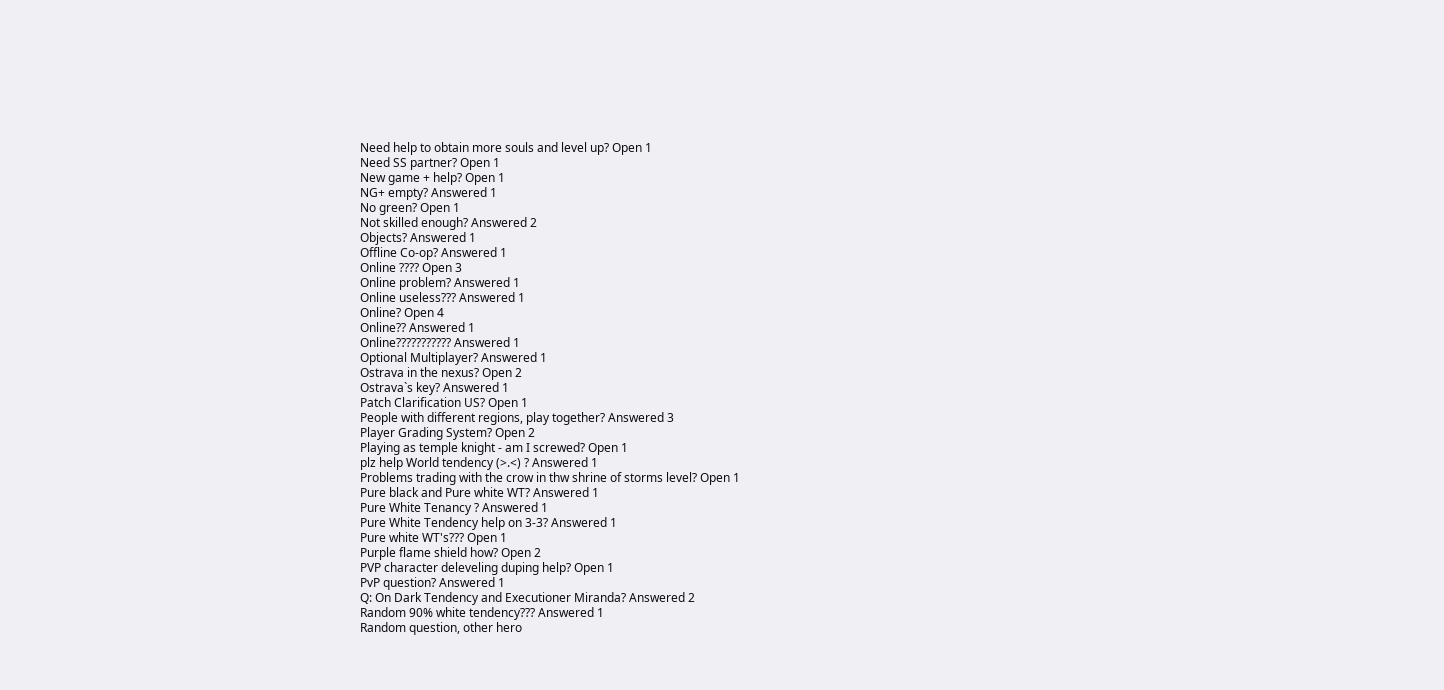Need help to obtain more souls and level up? Open 1
Need SS partner? Open 1
New game + help? Open 1
NG+ empty? Answered 1
No green? Open 1
Not skilled enough? Answered 2
Objects? Answered 1
Offline Co-op? Answered 1
Online ???? Open 3
Online problem? Answered 1
Online useless??? Answered 1
Online? Open 4
Online?? Answered 1
Online??????????? Answered 1
Optional Multiplayer? Answered 1
Ostrava in the nexus? Open 2
Ostrava`s key? Answered 1
Patch Clarification US? Open 1
People with different regions, play together? Answered 3
Player Grading System? Open 2
Playing as temple knight - am I screwed? Open 1
plz help World tendency (>.<) ? Answered 1
Problems trading with the crow in thw shrine of storms level? Open 1
Pure black and Pure white WT? Answered 1
Pure White Tenancy ? Answered 1
Pure White Tendency help on 3-3? Answered 1
Pure white WT's??? Open 1
Purple flame shield how? Open 2
PVP character deleveling duping help? Open 1
PvP question? Answered 1
Q: On Dark Tendency and Executioner Miranda? Answered 2
Random 90% white tendency??? Answered 1
Random question, other hero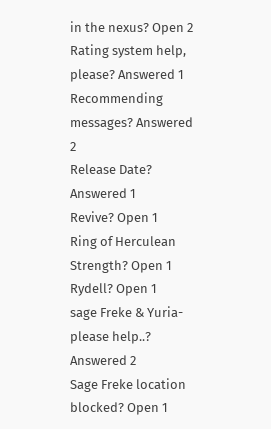in the nexus? Open 2
Rating system help, please? Answered 1
Recommending messages? Answered 2
Release Date? Answered 1
Revive? Open 1
Ring of Herculean Strength? Open 1
Rydell? Open 1
sage Freke & Yuria- please help..? Answered 2
Sage Freke location blocked? Open 1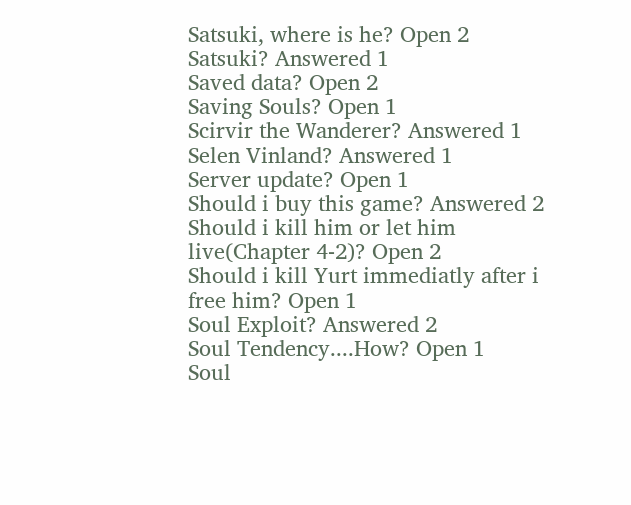Satsuki, where is he? Open 2
Satsuki? Answered 1
Saved data? Open 2
Saving Souls? Open 1
Scirvir the Wanderer? Answered 1
Selen Vinland? Answered 1
Server update? Open 1
Should i buy this game? Answered 2
Should i kill him or let him live(Chapter 4-2)? Open 2
Should i kill Yurt immediatly after i free him? Open 1
Soul Exploit? Answered 2
Soul Tendency....How? Open 1
Soul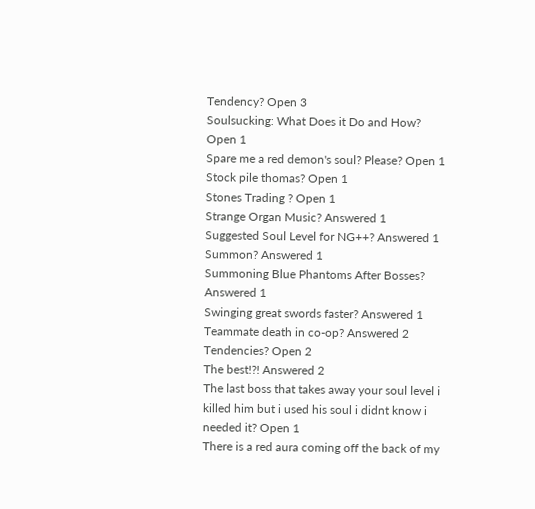Tendency? Open 3
Soulsucking: What Does it Do and How? Open 1
Spare me a red demon's soul? Please? Open 1
Stock pile thomas? Open 1
Stones Trading ? Open 1
Strange Organ Music? Answered 1
Suggested Soul Level for NG++? Answered 1
Summon? Answered 1
Summoning Blue Phantoms After Bosses? Answered 1
Swinging great swords faster? Answered 1
Teammate death in co-op? Answered 2
Tendencies? Open 2
The best!?! Answered 2
The last boss that takes away your soul level i killed him but i used his soul i didnt know i needed it? Open 1
There is a red aura coming off the back of my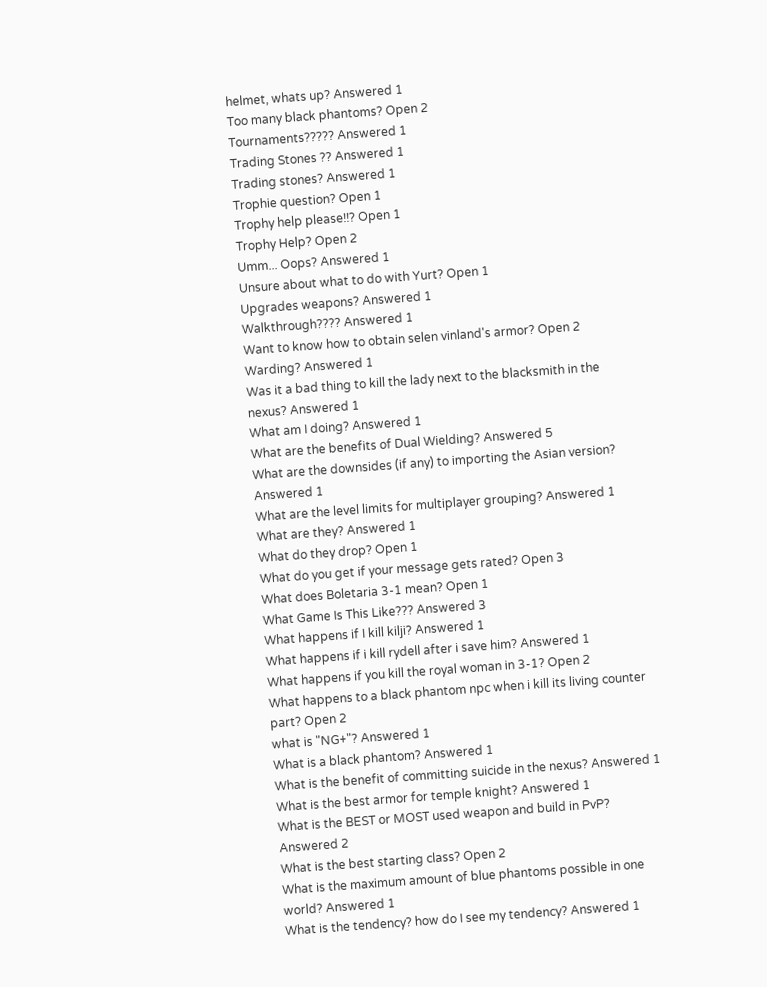helmet, whats up? Answered 1
Too many black phantoms? Open 2
Tournaments????? Answered 1
Trading Stones ?? Answered 1
Trading stones? Answered 1
Trophie question? Open 1
Trophy help please!!? Open 1
Trophy Help? Open 2
Umm... Oops? Answered 1
Unsure about what to do with Yurt? Open 1
Upgrades weapons? Answered 1
Walkthrough???? Answered 1
Want to know how to obtain selen vinland's armor? Open 2
Warding? Answered 1
Was it a bad thing to kill the lady next to the blacksmith in the nexus? Answered 1
What am I doing? Answered 1
What are the benefits of Dual Wielding? Answered 5
What are the downsides (if any) to importing the Asian version? Answered 1
What are the level limits for multiplayer grouping? Answered 1
What are they? Answered 1
What do they drop? Open 1
What do you get if your message gets rated? Open 3
What does Boletaria 3-1 mean? Open 1
What Game Is This Like??? Answered 3
What happens if I kill kilji? Answered 1
What happens if i kill rydell after i save him? Answered 1
What happens if you kill the royal woman in 3-1? Open 2
What happens to a black phantom npc when i kill its living counter part? Open 2
what is "NG+"? Answered 1
What is a black phantom? Answered 1
What is the benefit of committing suicide in the nexus? Answered 1
What is the best armor for temple knight? Answered 1
What is the BEST or MOST used weapon and build in PvP? Answered 2
What is the best starting class? Open 2
What is the maximum amount of blue phantoms possible in one world? Answered 1
What is the tendency? how do I see my tendency? Answered 1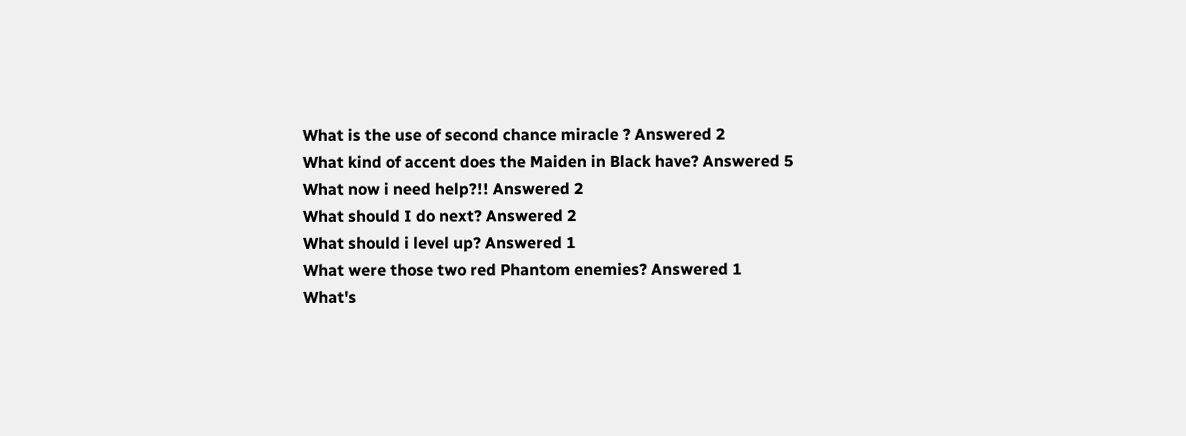What is the use of second chance miracle ? Answered 2
What kind of accent does the Maiden in Black have? Answered 5
What now i need help?!! Answered 2
What should I do next? Answered 2
What should i level up? Answered 1
What were those two red Phantom enemies? Answered 1
What's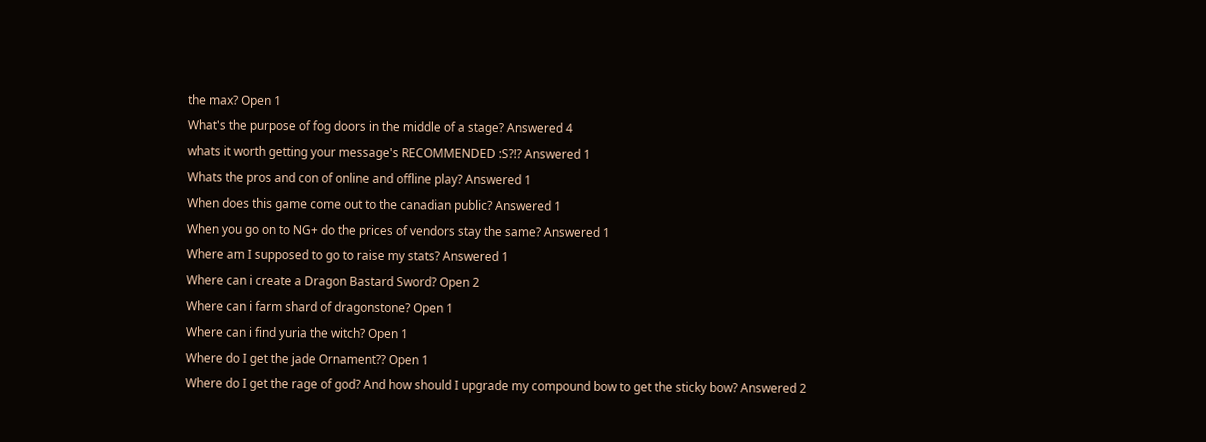the max? Open 1
What's the purpose of fog doors in the middle of a stage? Answered 4
whats it worth getting your message's RECOMMENDED :S?!? Answered 1
Whats the pros and con of online and offline play? Answered 1
When does this game come out to the canadian public? Answered 1
When you go on to NG+ do the prices of vendors stay the same? Answered 1
Where am I supposed to go to raise my stats? Answered 1
Where can i create a Dragon Bastard Sword? Open 2
Where can i farm shard of dragonstone? Open 1
Where can i find yuria the witch? Open 1
Where do I get the jade Ornament?? Open 1
Where do I get the rage of god? And how should I upgrade my compound bow to get the sticky bow? Answered 2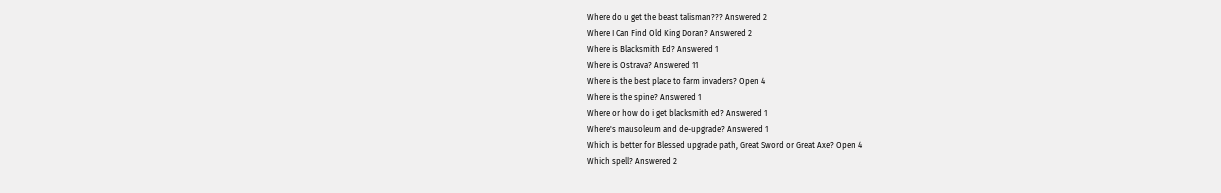Where do u get the beast talisman??? Answered 2
Where I Can Find Old King Doran? Answered 2
Where is Blacksmith Ed? Answered 1
Where is Ostrava? Answered 11
Where is the best place to farm invaders? Open 4
Where is the spine? Answered 1
Where or how do i get blacksmith ed? Answered 1
Where's mausoleum and de-upgrade? Answered 1
Which is better for Blessed upgrade path, Great Sword or Great Axe? Open 4
Which spell? Answered 2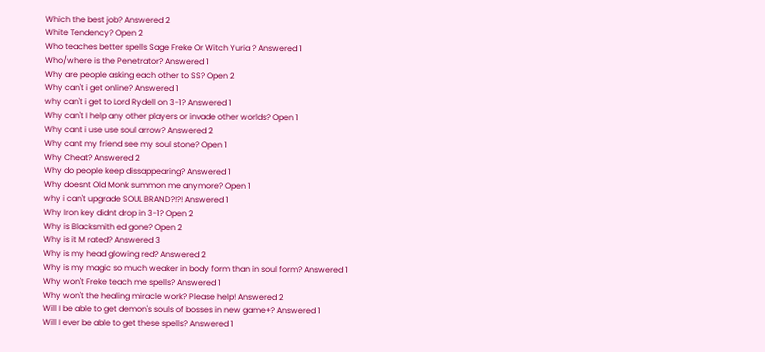Which the best job? Answered 2
White Tendency? Open 2
Who teaches better spells Sage Freke Or Witch Yuria ? Answered 1
Who/where is the Penetrator? Answered 1
Why are people asking each other to SS? Open 2
Why can't i get online? Answered 1
why can't i get to Lord Rydell on 3-1? Answered 1
Why can't I help any other players or invade other worlds? Open 1
Why cant i use use soul arrow? Answered 2
Why cant my friend see my soul stone? Open 1
Why Cheat? Answered 2
Why do people keep dissappearing? Answered 1
Why doesnt Old Monk summon me anymore? Open 1
why i can't upgrade SOUL BRAND?!?! Answered 1
Why Iron key didnt drop in 3-1? Open 2
Why is Blacksmith ed gone? Open 2
Why is it M rated? Answered 3
Why is my head glowing red? Answered 2
Why is my magic so much weaker in body form than in soul form? Answered 1
Why won't Freke teach me spells? Answered 1
Why won't the healing miracle work? Please help! Answered 2
Will I be able to get demon's souls of bosses in new game+? Answered 1
Will I ever be able to get these spells? Answered 1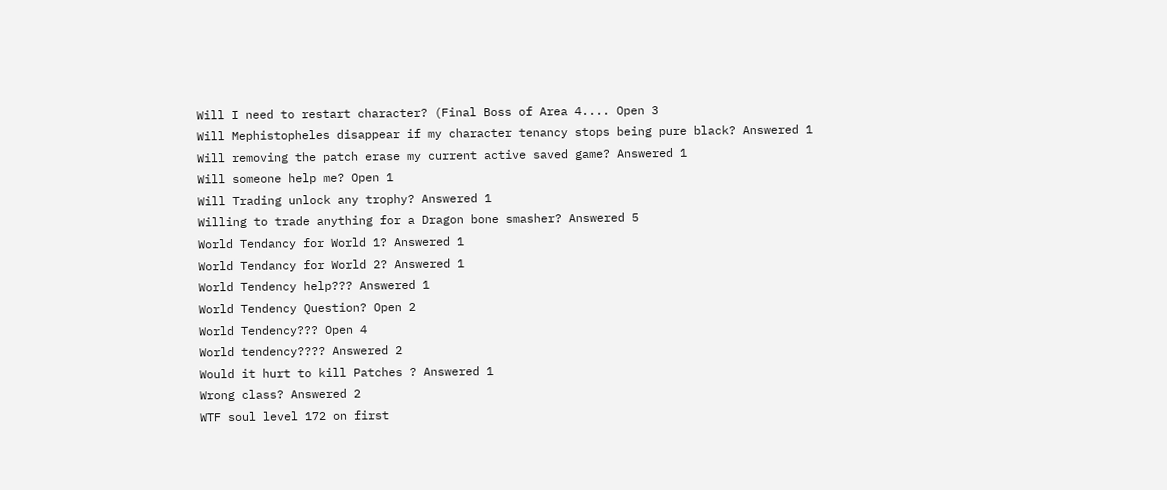Will I need to restart character? (Final Boss of Area 4.... Open 3
Will Mephistopheles disappear if my character tenancy stops being pure black? Answered 1
Will removing the patch erase my current active saved game? Answered 1
Will someone help me? Open 1
Will Trading unlock any trophy? Answered 1
Willing to trade anything for a Dragon bone smasher? Answered 5
World Tendancy for World 1? Answered 1
World Tendancy for World 2? Answered 1
World Tendency help??? Answered 1
World Tendency Question? Open 2
World Tendency??? Open 4
World tendency???? Answered 2
Would it hurt to kill Patches ? Answered 1
Wrong class? Answered 2
WTF soul level 172 on first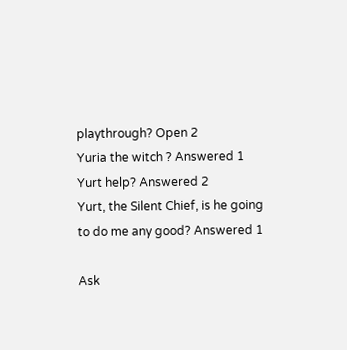playthrough? Open 2
Yuria the witch ? Answered 1
Yurt help? Answered 2
Yurt, the Silent Chief, is he going to do me any good? Answered 1

Ask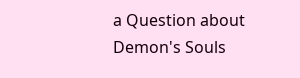a Question about Demon's Souls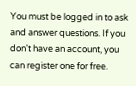You must be logged in to ask and answer questions. If you don't have an account, you can register one for free.